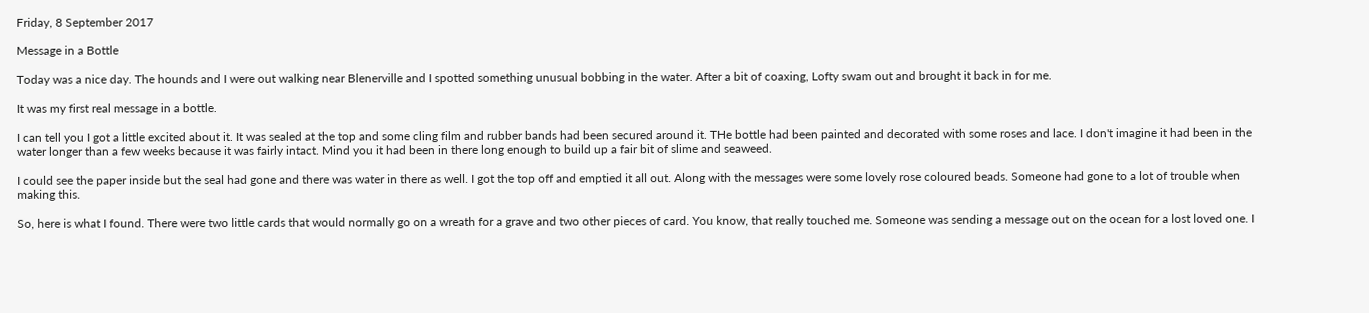Friday, 8 September 2017

Message in a Bottle

Today was a nice day. The hounds and I were out walking near Blenerville and I spotted something unusual bobbing in the water. After a bit of coaxing, Lofty swam out and brought it back in for me.

It was my first real message in a bottle.

I can tell you I got a little excited about it. It was sealed at the top and some cling film and rubber bands had been secured around it. THe bottle had been painted and decorated with some roses and lace. I don't imagine it had been in the water longer than a few weeks because it was fairly intact. Mind you it had been in there long enough to build up a fair bit of slime and seaweed.

I could see the paper inside but the seal had gone and there was water in there as well. I got the top off and emptied it all out. Along with the messages were some lovely rose coloured beads. Someone had gone to a lot of trouble when making this.

So, here is what I found. There were two little cards that would normally go on a wreath for a grave and two other pieces of card. You know, that really touched me. Someone was sending a message out on the ocean for a lost loved one. I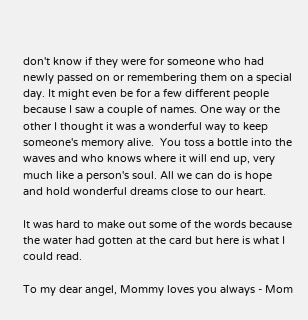don't know if they were for someone who had newly passed on or remembering them on a special day. It might even be for a few different people because I saw a couple of names. One way or the other I thought it was a wonderful way to keep someone's memory alive.  You toss a bottle into the waves and who knows where it will end up, very much like a person's soul. All we can do is hope and hold wonderful dreams close to our heart.

It was hard to make out some of the words because the water had gotten at the card but here is what I could read.

To my dear angel, Mommy loves you always - Mom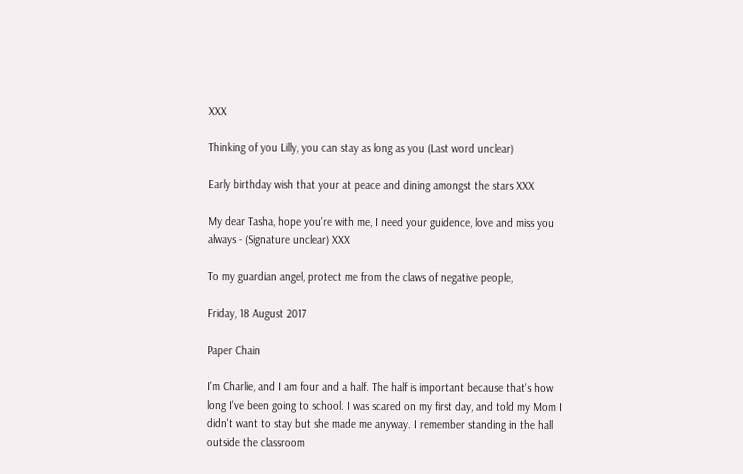XXX

Thinking of you Lilly, you can stay as long as you (Last word unclear)

Early birthday wish that your at peace and dining amongst the stars XXX

My dear Tasha, hope you're with me, I need your guidence, love and miss you always - (Signature unclear) XXX

To my guardian angel, protect me from the claws of negative people,

Friday, 18 August 2017

Paper Chain

I'm Charlie, and I am four and a half. The half is important because that's how long I've been going to school. I was scared on my first day, and told my Mom I didn't want to stay but she made me anyway. I remember standing in the hall outside the classroom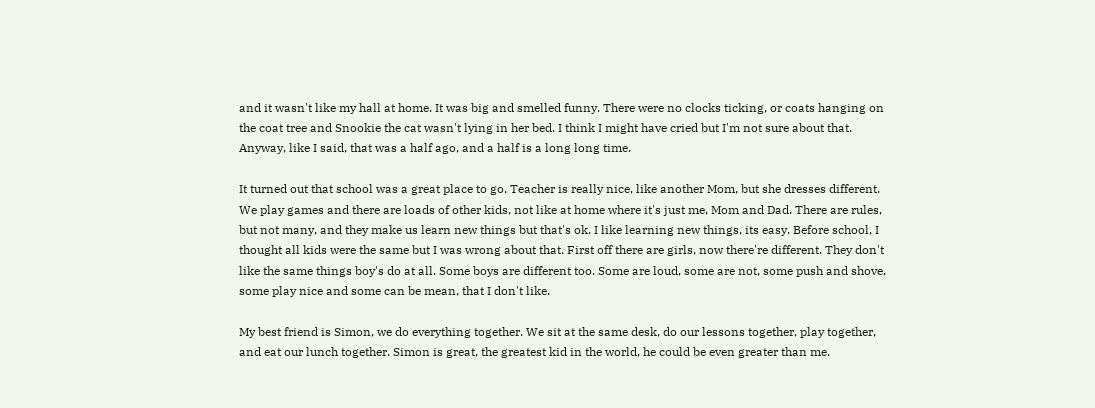and it wasn't like my hall at home. It was big and smelled funny. There were no clocks ticking, or coats hanging on the coat tree and Snookie the cat wasn't lying in her bed. I think I might have cried but I'm not sure about that. Anyway, like I said, that was a half ago, and a half is a long long time.

It turned out that school was a great place to go. Teacher is really nice, like another Mom, but she dresses different. We play games and there are loads of other kids, not like at home where it's just me, Mom and Dad. There are rules, but not many, and they make us learn new things but that's ok. I like learning new things, its easy. Before school, I thought all kids were the same but I was wrong about that. First off there are girls, now there're different. They don't like the same things boy's do at all. Some boys are different too. Some are loud, some are not, some push and shove, some play nice and some can be mean, that I don't like.

My best friend is Simon, we do everything together. We sit at the same desk, do our lessons together, play together, and eat our lunch together. Simon is great, the greatest kid in the world, he could be even greater than me.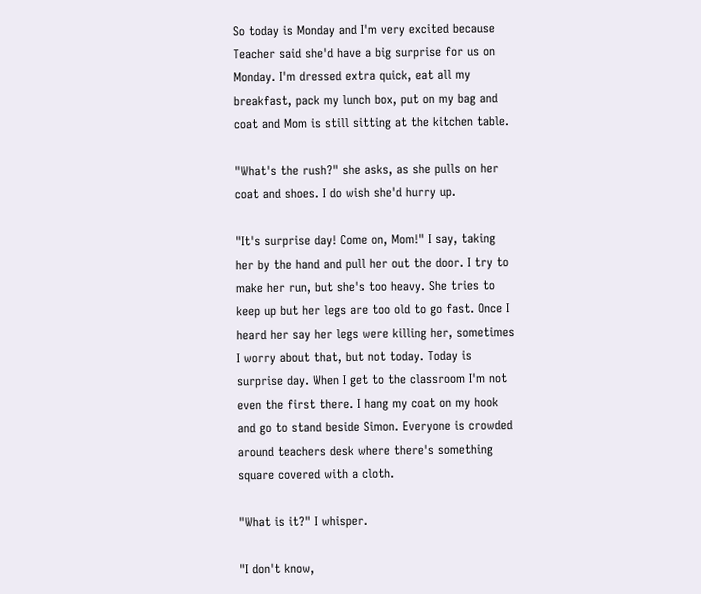So today is Monday and I'm very excited because Teacher said she'd have a big surprise for us on Monday. I'm dressed extra quick, eat all my breakfast, pack my lunch box, put on my bag and coat and Mom is still sitting at the kitchen table.

"What's the rush?" she asks, as she pulls on her coat and shoes. I do wish she'd hurry up.

"It's surprise day! Come on, Mom!" I say, taking her by the hand and pull her out the door. I try to make her run, but she's too heavy. She tries to keep up but her legs are too old to go fast. Once I heard her say her legs were killing her, sometimes I worry about that, but not today. Today is surprise day. When I get to the classroom I'm not even the first there. I hang my coat on my hook and go to stand beside Simon. Everyone is crowded around teachers desk where there's something square covered with a cloth.

"What is it?" I whisper.

"I don't know,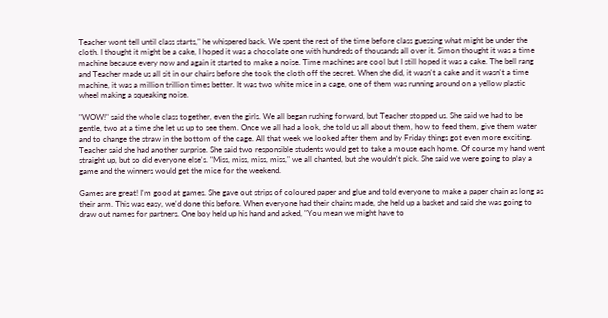Teacher wont tell until class starts," he whispered back. We spent the rest of the time before class guessing what might be under the cloth. I thought it might be a cake, I hoped it was a chocolate one with hundreds of thousands all over it. Simon thought it was a time machine because every now and again it started to make a noise. Time machines are cool but I still hoped it was a cake. The bell rang and Teacher made us all sit in our chairs before she took the cloth off the secret. When she did, it wasn't a cake and it wasn't a time machine, it was a million trillion times better. It was two white mice in a cage, one of them was running around on a yellow plastic wheel making a squeaking noise.

"WOW!" said the whole class together, even the girls. We all began rushing forward, but Teacher stopped us. She said we had to be gentle, two at a time she let us up to see them. Once we all had a look, she told us all about them, how to feed them, give them water and to change the straw in the bottom of the cage. All that week we looked after them and by Friday things got even more exciting. Teacher said she had another surprise. She said two responsible students would get to take a mouse each home. Of course my hand went straight up, but so did everyone else's. "Miss, miss, miss, miss," we all chanted, but she wouldn't pick. She said we were going to play a game and the winners would get the mice for the weekend.

Games are great! I'm good at games. She gave out strips of coloured paper and glue and told everyone to make a paper chain as long as their arm. This was easy, we'd done this before. When everyone had their chains made, she held up a basket and said she was going to draw out names for partners. One boy held up his hand and asked, "You mean we might have to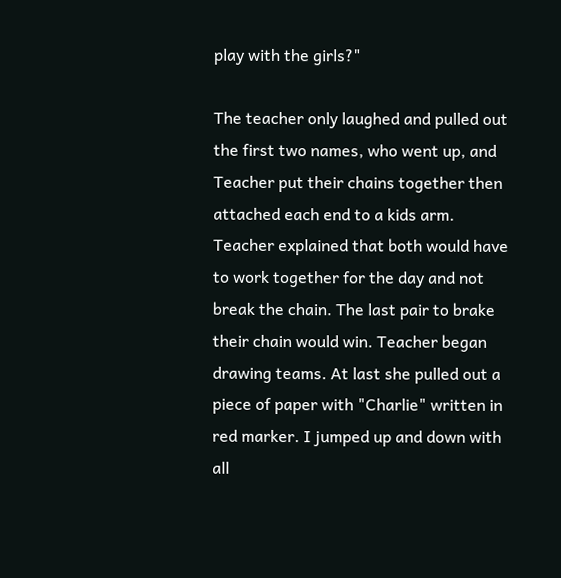play with the girls?"

The teacher only laughed and pulled out the first two names, who went up, and Teacher put their chains together then attached each end to a kids arm. Teacher explained that both would have to work together for the day and not break the chain. The last pair to brake their chain would win. Teacher began drawing teams. At last she pulled out a piece of paper with "Charlie" written in red marker. I jumped up and down with all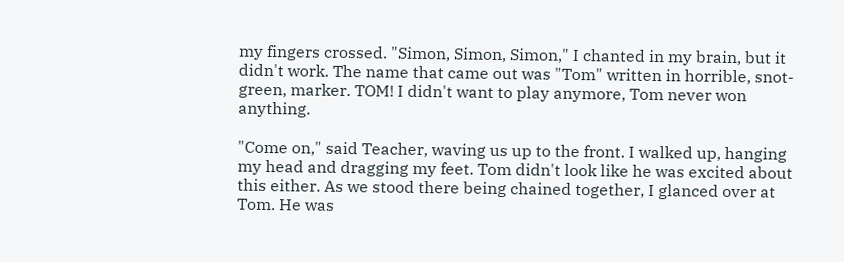my fingers crossed. "Simon, Simon, Simon," I chanted in my brain, but it didn't work. The name that came out was "Tom" written in horrible, snot-green, marker. TOM! I didn't want to play anymore, Tom never won anything.

"Come on," said Teacher, waving us up to the front. I walked up, hanging my head and dragging my feet. Tom didn't look like he was excited about this either. As we stood there being chained together, I glanced over at Tom. He was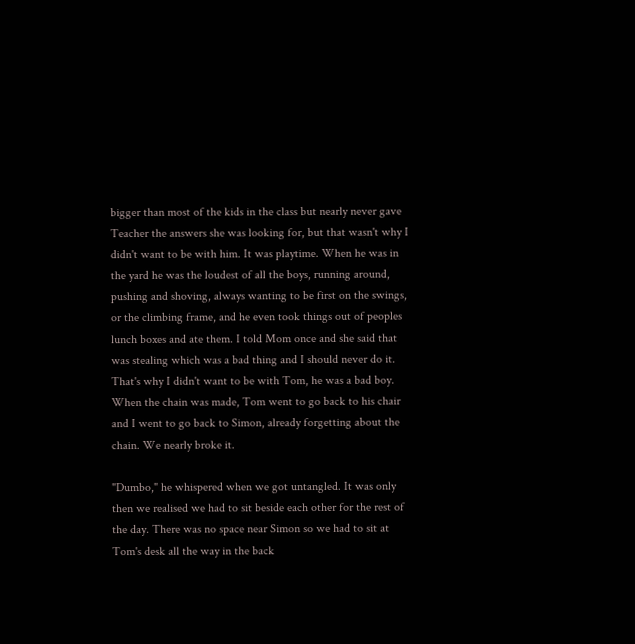bigger than most of the kids in the class but nearly never gave Teacher the answers she was looking for, but that wasn't why I didn't want to be with him. It was playtime. When he was in the yard he was the loudest of all the boys, running around, pushing and shoving, always wanting to be first on the swings, or the climbing frame, and he even took things out of peoples lunch boxes and ate them. I told Mom once and she said that was stealing which was a bad thing and I should never do it. That's why I didn't want to be with Tom, he was a bad boy. When the chain was made, Tom went to go back to his chair and I went to go back to Simon, already forgetting about the chain. We nearly broke it.

"Dumbo," he whispered when we got untangled. It was only then we realised we had to sit beside each other for the rest of the day. There was no space near Simon so we had to sit at Tom's desk all the way in the back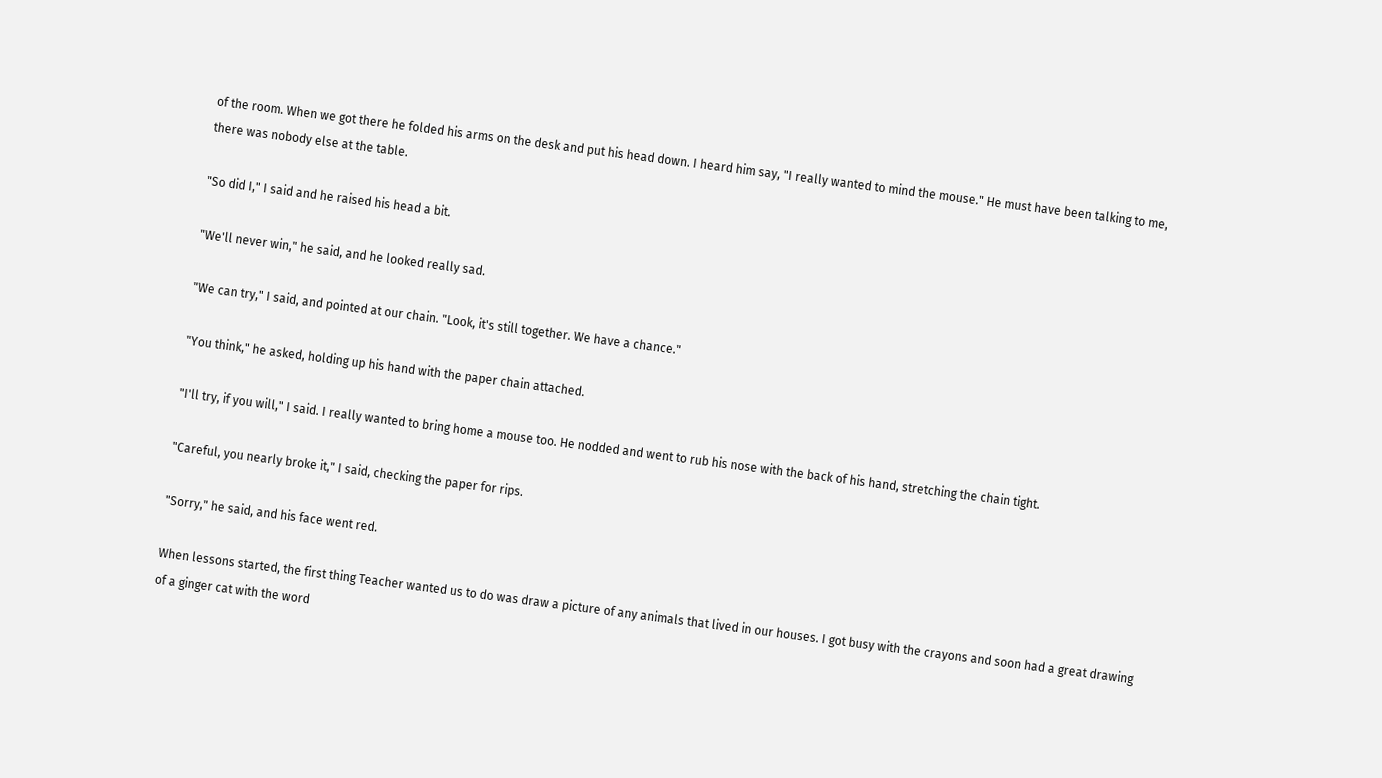of the room. When we got there he folded his arms on the desk and put his head down. I heard him say, "I really wanted to mind the mouse." He must have been talking to me, there was nobody else at the table.

"So did I," I said and he raised his head a bit.

"We'll never win," he said, and he looked really sad.

"We can try," I said, and pointed at our chain. "Look, it's still together. We have a chance."

"You think," he asked, holding up his hand with the paper chain attached.

"I'll try, if you will," I said. I really wanted to bring home a mouse too. He nodded and went to rub his nose with the back of his hand, stretching the chain tight.

"Careful, you nearly broke it," I said, checking the paper for rips.

"Sorry," he said, and his face went red.

When lessons started, the first thing Teacher wanted us to do was draw a picture of any animals that lived in our houses. I got busy with the crayons and soon had a great drawing of a ginger cat with the word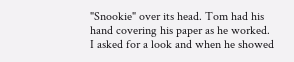"Snookie" over its head. Tom had his hand covering his paper as he worked. I asked for a look and when he showed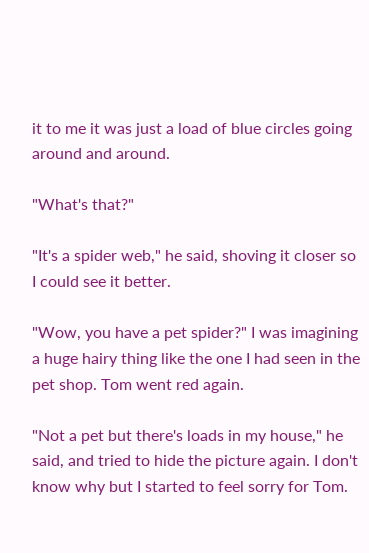it to me it was just a load of blue circles going around and around.

"What's that?"

"It's a spider web," he said, shoving it closer so I could see it better.

"Wow, you have a pet spider?" I was imagining a huge hairy thing like the one I had seen in the pet shop. Tom went red again.

"Not a pet but there's loads in my house," he said, and tried to hide the picture again. I don't know why but I started to feel sorry for Tom.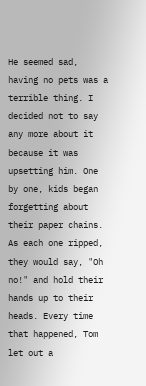He seemed sad, having no pets was a terrible thing. I decided not to say any more about it because it was upsetting him. One by one, kids began forgetting about their paper chains. As each one ripped, they would say, "Oh no!" and hold their hands up to their heads. Every time that happened, Tom let out a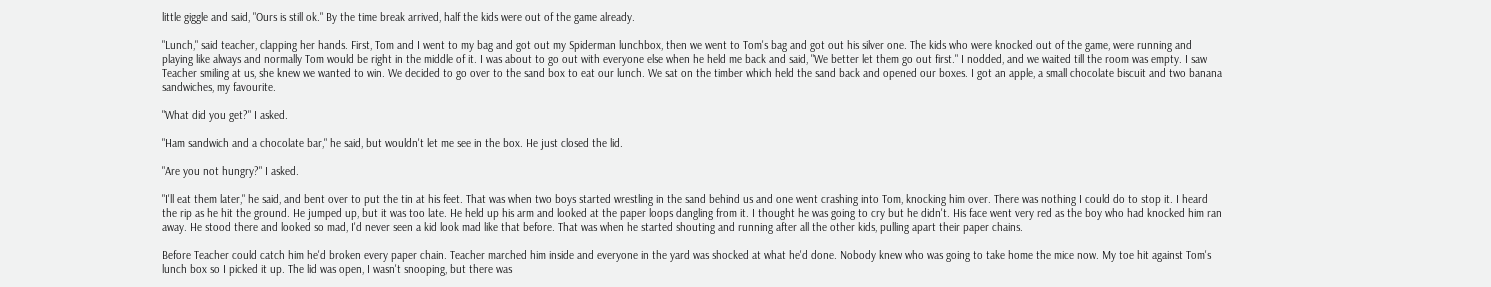little giggle and said, "Ours is still ok." By the time break arrived, half the kids were out of the game already.

"Lunch," said teacher, clapping her hands. First, Tom and I went to my bag and got out my Spiderman lunchbox, then we went to Tom's bag and got out his silver one. The kids who were knocked out of the game, were running and playing like always and normally Tom would be right in the middle of it. I was about to go out with everyone else when he held me back and said, "We better let them go out first." I nodded, and we waited till the room was empty. I saw Teacher smiling at us, she knew we wanted to win. We decided to go over to the sand box to eat our lunch. We sat on the timber which held the sand back and opened our boxes. I got an apple, a small chocolate biscuit and two banana sandwiches, my favourite.

"What did you get?" I asked.

"Ham sandwich and a chocolate bar," he said, but wouldn't let me see in the box. He just closed the lid.

"Are you not hungry?" I asked.

"I'll eat them later," he said, and bent over to put the tin at his feet. That was when two boys started wrestling in the sand behind us and one went crashing into Tom, knocking him over. There was nothing I could do to stop it. I heard the rip as he hit the ground. He jumped up, but it was too late. He held up his arm and looked at the paper loops dangling from it. I thought he was going to cry but he didn't. His face went very red as the boy who had knocked him ran away. He stood there and looked so mad, I'd never seen a kid look mad like that before. That was when he started shouting and running after all the other kids, pulling apart their paper chains.

Before Teacher could catch him he'd broken every paper chain. Teacher marched him inside and everyone in the yard was shocked at what he'd done. Nobody knew who was going to take home the mice now. My toe hit against Tom's lunch box so I picked it up. The lid was open, I wasn't snooping, but there was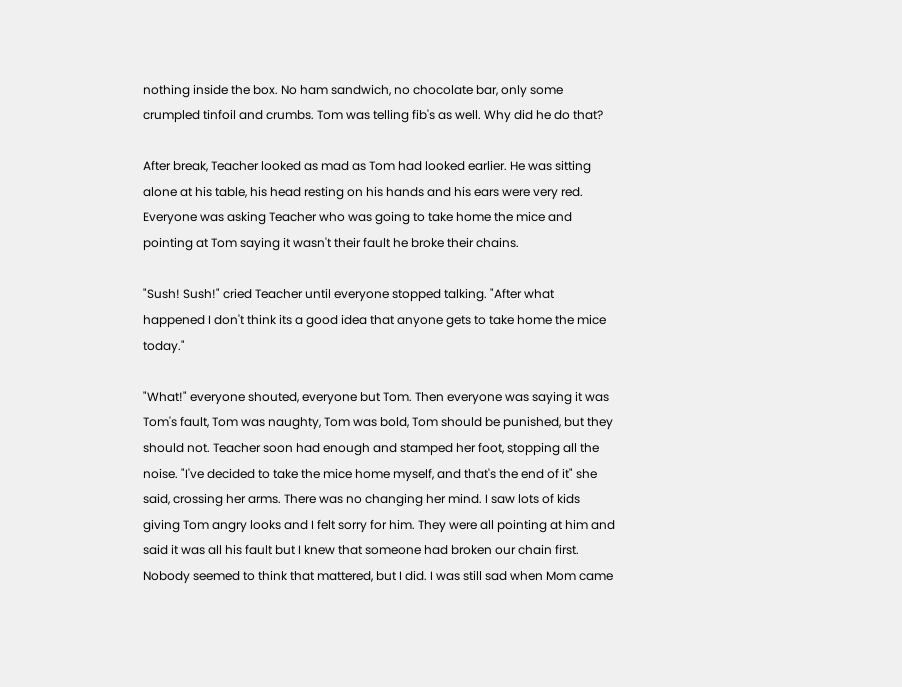nothing inside the box. No ham sandwich, no chocolate bar, only some crumpled tinfoil and crumbs. Tom was telling fib's as well. Why did he do that?

After break, Teacher looked as mad as Tom had looked earlier. He was sitting alone at his table, his head resting on his hands and his ears were very red. Everyone was asking Teacher who was going to take home the mice and pointing at Tom saying it wasn't their fault he broke their chains.

"Sush! Sush!" cried Teacher until everyone stopped talking. "After what happened I don't think its a good idea that anyone gets to take home the mice today."

"What!" everyone shouted, everyone but Tom. Then everyone was saying it was Tom's fault, Tom was naughty, Tom was bold, Tom should be punished, but they should not. Teacher soon had enough and stamped her foot, stopping all the noise. "I've decided to take the mice home myself, and that's the end of it" she said, crossing her arms. There was no changing her mind. I saw lots of kids giving Tom angry looks and I felt sorry for him. They were all pointing at him and said it was all his fault but I knew that someone had broken our chain first. Nobody seemed to think that mattered, but I did. I was still sad when Mom came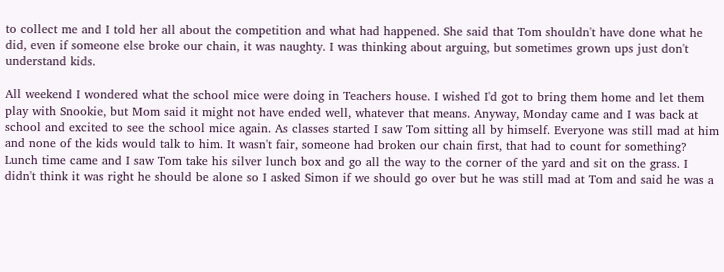to collect me and I told her all about the competition and what had happened. She said that Tom shouldn't have done what he did, even if someone else broke our chain, it was naughty. I was thinking about arguing, but sometimes grown ups just don't understand kids.

All weekend I wondered what the school mice were doing in Teachers house. I wished I'd got to bring them home and let them play with Snookie, but Mom said it might not have ended well, whatever that means. Anyway, Monday came and I was back at school and excited to see the school mice again. As classes started I saw Tom sitting all by himself. Everyone was still mad at him and none of the kids would talk to him. It wasn't fair, someone had broken our chain first, that had to count for something?  Lunch time came and I saw Tom take his silver lunch box and go all the way to the corner of the yard and sit on the grass. I didn't think it was right he should be alone so I asked Simon if we should go over but he was still mad at Tom and said he was a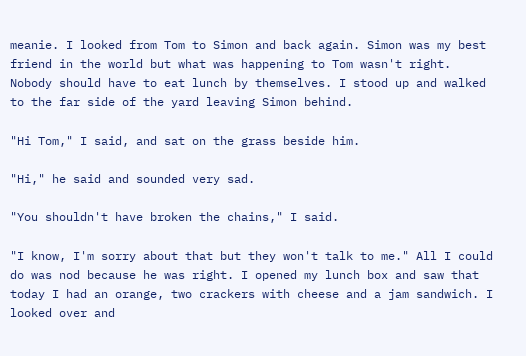meanie. I looked from Tom to Simon and back again. Simon was my best friend in the world but what was happening to Tom wasn't right. Nobody should have to eat lunch by themselves. I stood up and walked to the far side of the yard leaving Simon behind.

"Hi Tom," I said, and sat on the grass beside him.

"Hi," he said and sounded very sad.

"You shouldn't have broken the chains," I said.

"I know, I'm sorry about that but they won't talk to me." All I could do was nod because he was right. I opened my lunch box and saw that today I had an orange, two crackers with cheese and a jam sandwich. I looked over and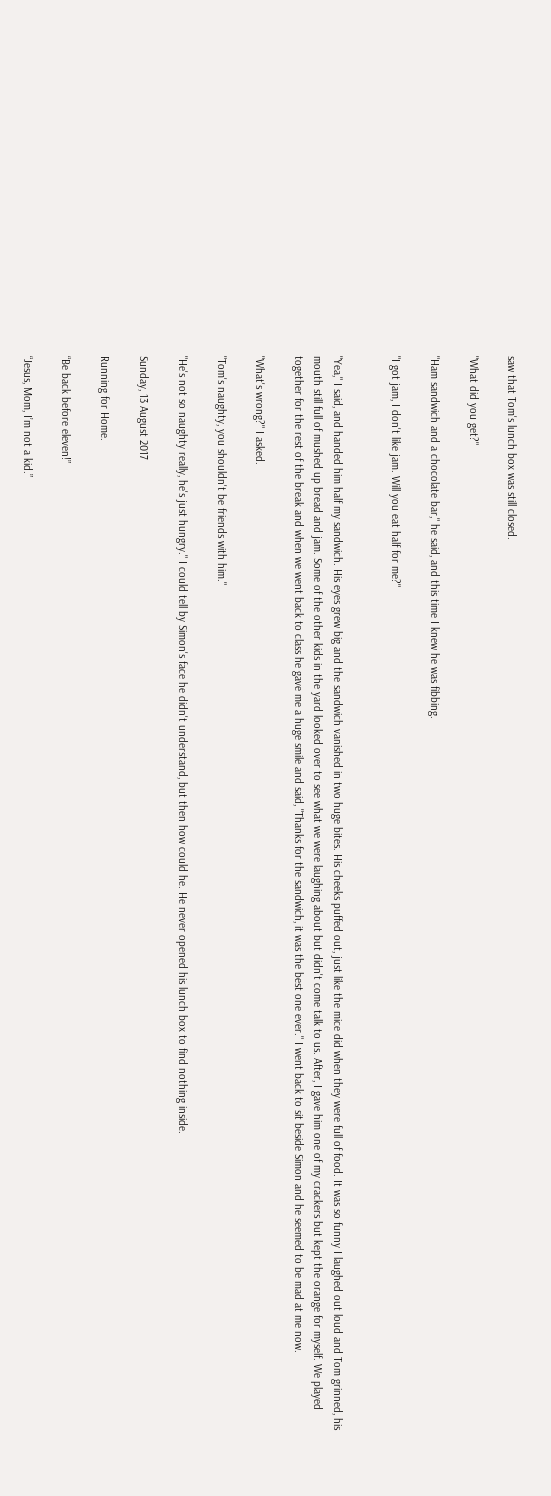saw that Tom's lunch box was still closed.

"What did you get?"

"Ham sandwich and a chocolate bar," he said, and this time I knew he was fibbing.

"I got jam, I don't like jam. Will you eat half for me?"


"Yea," I said, and handed him half my sandwich. His eyes grew big and the sandwich vanished in two huge bites. His cheeks puffed out, just like the mice did when they were full of food. It was so funny I laughed out loud and Tom grinned, his mouth still full of mushed up bread and jam. Some of the other kids in the yard looked over to see what we were laughing about but didn't come talk to us. After, I gave him one of my crackers but kept the orange for myself. We played together for the rest of the break and when we went back to class he gave me a huge smile and said, "Thanks for the sandwich, it was the best one ever." I went back to sit beside Simon and he seemed to be mad at me now.

"What's wrong?" I asked.

"Tom's naughty, you shouldn't be friends with him."

"He's not so naughty really, he's just hungry." I could tell by Simon's face he didn't understand, but then how could he. He never opened his lunch box to find nothing inside.

Sunday, 13 August 2017

Running for Home.

“Be back before eleven!”

“Jesus, Mom, I’m not a kid.”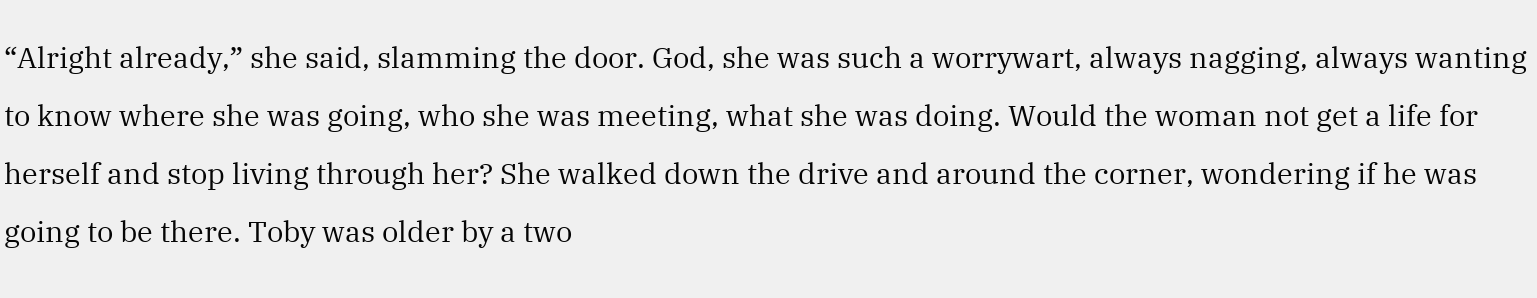“Alright already,” she said, slamming the door. God, she was such a worrywart, always nagging, always wanting to know where she was going, who she was meeting, what she was doing. Would the woman not get a life for herself and stop living through her? She walked down the drive and around the corner, wondering if he was going to be there. Toby was older by a two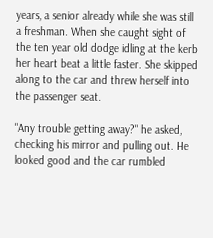years, a senior already while she was still a freshman. When she caught sight of the ten year old dodge idling at the kerb her heart beat a little faster. She skipped along to the car and threw herself into the passenger seat.

"Any trouble getting away?" he asked, checking his mirror and pulling out. He looked good and the car rumbled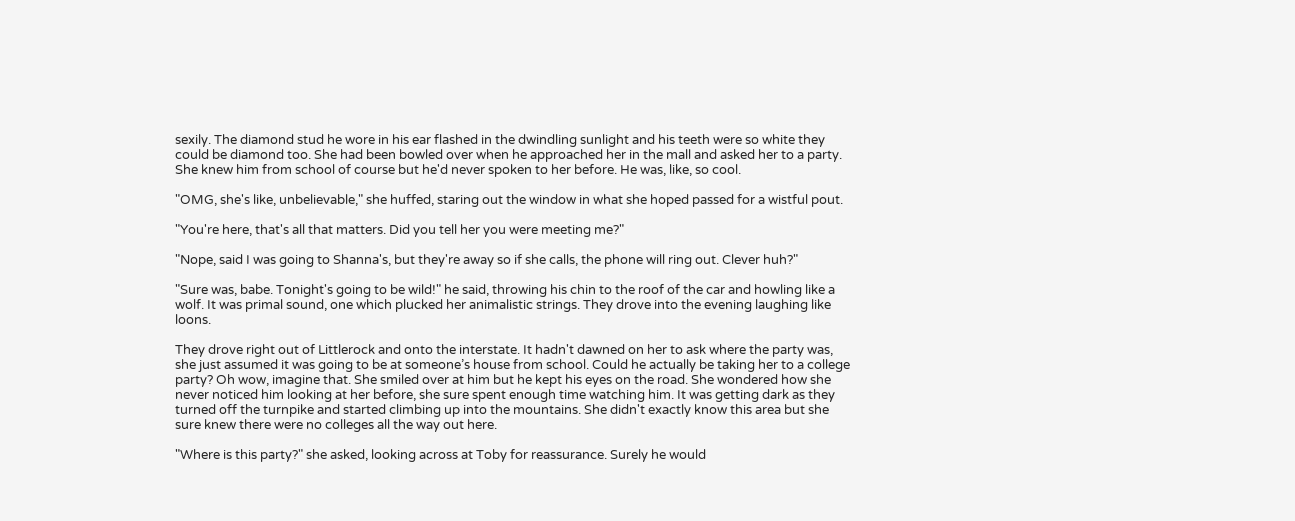sexily. The diamond stud he wore in his ear flashed in the dwindling sunlight and his teeth were so white they could be diamond too. She had been bowled over when he approached her in the mall and asked her to a party. She knew him from school of course but he'd never spoken to her before. He was, like, so cool.

"OMG, she's like, unbelievable," she huffed, staring out the window in what she hoped passed for a wistful pout.

"You're here, that's all that matters. Did you tell her you were meeting me?"

"Nope, said I was going to Shanna's, but they're away so if she calls, the phone will ring out. Clever huh?"

"Sure was, babe. Tonight's going to be wild!" he said, throwing his chin to the roof of the car and howling like a wolf. It was primal sound, one which plucked her animalistic strings. They drove into the evening laughing like loons.

They drove right out of Littlerock and onto the interstate. It hadn't dawned on her to ask where the party was, she just assumed it was going to be at someone’s house from school. Could he actually be taking her to a college party? Oh wow, imagine that. She smiled over at him but he kept his eyes on the road. She wondered how she never noticed him looking at her before, she sure spent enough time watching him. It was getting dark as they turned off the turnpike and started climbing up into the mountains. She didn't exactly know this area but she sure knew there were no colleges all the way out here.

"Where is this party?" she asked, looking across at Toby for reassurance. Surely he would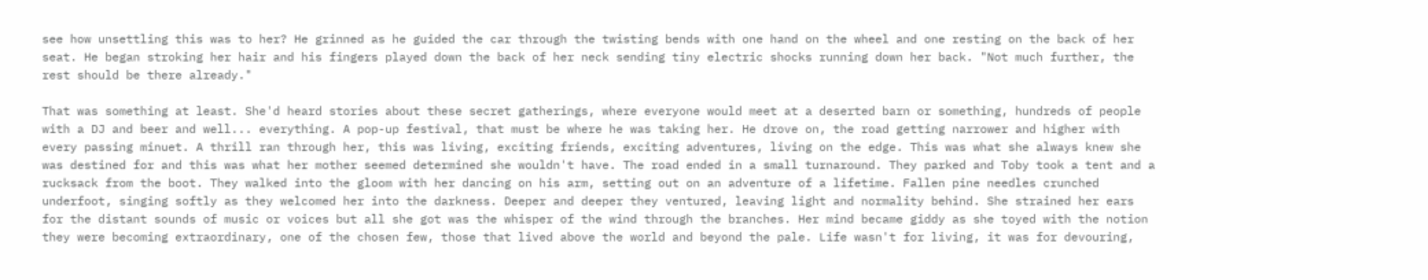see how unsettling this was to her? He grinned as he guided the car through the twisting bends with one hand on the wheel and one resting on the back of her seat. He began stroking her hair and his fingers played down the back of her neck sending tiny electric shocks running down her back. "Not much further, the rest should be there already."

That was something at least. She'd heard stories about these secret gatherings, where everyone would meet at a deserted barn or something, hundreds of people with a DJ and beer and well... everything. A pop-up festival, that must be where he was taking her. He drove on, the road getting narrower and higher with every passing minuet. A thrill ran through her, this was living, exciting friends, exciting adventures, living on the edge. This was what she always knew she was destined for and this was what her mother seemed determined she wouldn't have. The road ended in a small turnaround. They parked and Toby took a tent and a rucksack from the boot. They walked into the gloom with her dancing on his arm, setting out on an adventure of a lifetime. Fallen pine needles crunched underfoot, singing softly as they welcomed her into the darkness. Deeper and deeper they ventured, leaving light and normality behind. She strained her ears for the distant sounds of music or voices but all she got was the whisper of the wind through the branches. Her mind became giddy as she toyed with the notion they were becoming extraordinary, one of the chosen few, those that lived above the world and beyond the pale. Life wasn't for living, it was for devouring,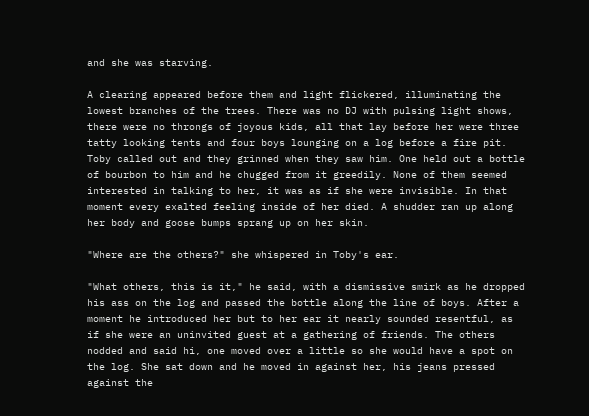and she was starving.

A clearing appeared before them and light flickered, illuminating the lowest branches of the trees. There was no DJ with pulsing light shows, there were no throngs of joyous kids, all that lay before her were three tatty looking tents and four boys lounging on a log before a fire pit. Toby called out and they grinned when they saw him. One held out a bottle of bourbon to him and he chugged from it greedily. None of them seemed interested in talking to her, it was as if she were invisible. In that moment every exalted feeling inside of her died. A shudder ran up along her body and goose bumps sprang up on her skin.

"Where are the others?" she whispered in Toby's ear.

"What others, this is it," he said, with a dismissive smirk as he dropped his ass on the log and passed the bottle along the line of boys. After a moment he introduced her but to her ear it nearly sounded resentful, as if she were an uninvited guest at a gathering of friends. The others nodded and said hi, one moved over a little so she would have a spot on the log. She sat down and he moved in against her, his jeans pressed against the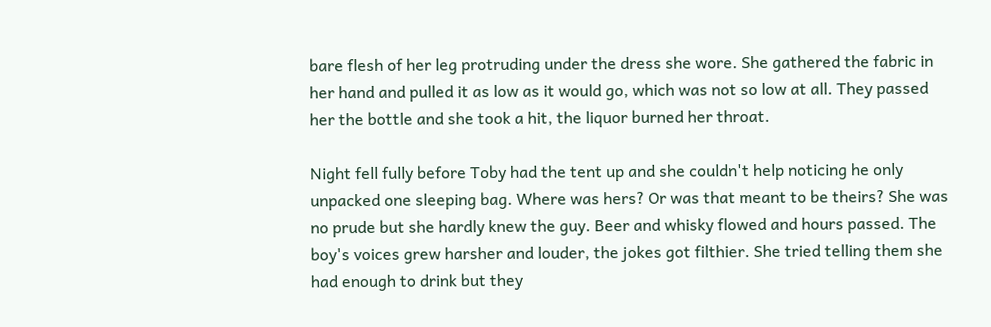bare flesh of her leg protruding under the dress she wore. She gathered the fabric in her hand and pulled it as low as it would go, which was not so low at all. They passed her the bottle and she took a hit, the liquor burned her throat.

Night fell fully before Toby had the tent up and she couldn't help noticing he only unpacked one sleeping bag. Where was hers? Or was that meant to be theirs? She was no prude but she hardly knew the guy. Beer and whisky flowed and hours passed. The boy's voices grew harsher and louder, the jokes got filthier. She tried telling them she had enough to drink but they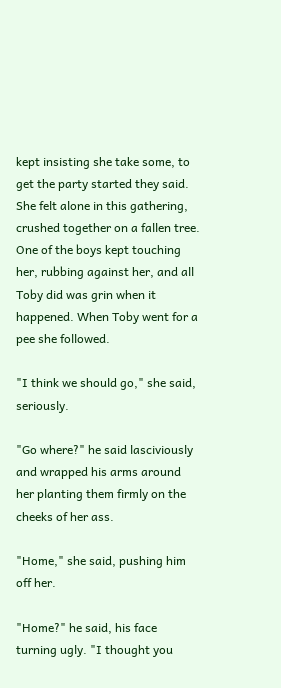kept insisting she take some, to get the party started they said. She felt alone in this gathering, crushed together on a fallen tree. One of the boys kept touching her, rubbing against her, and all Toby did was grin when it happened. When Toby went for a pee she followed.

"I think we should go," she said, seriously.

"Go where?" he said lasciviously and wrapped his arms around her planting them firmly on the cheeks of her ass.

"Home," she said, pushing him off her.

"Home?" he said, his face turning ugly. "I thought you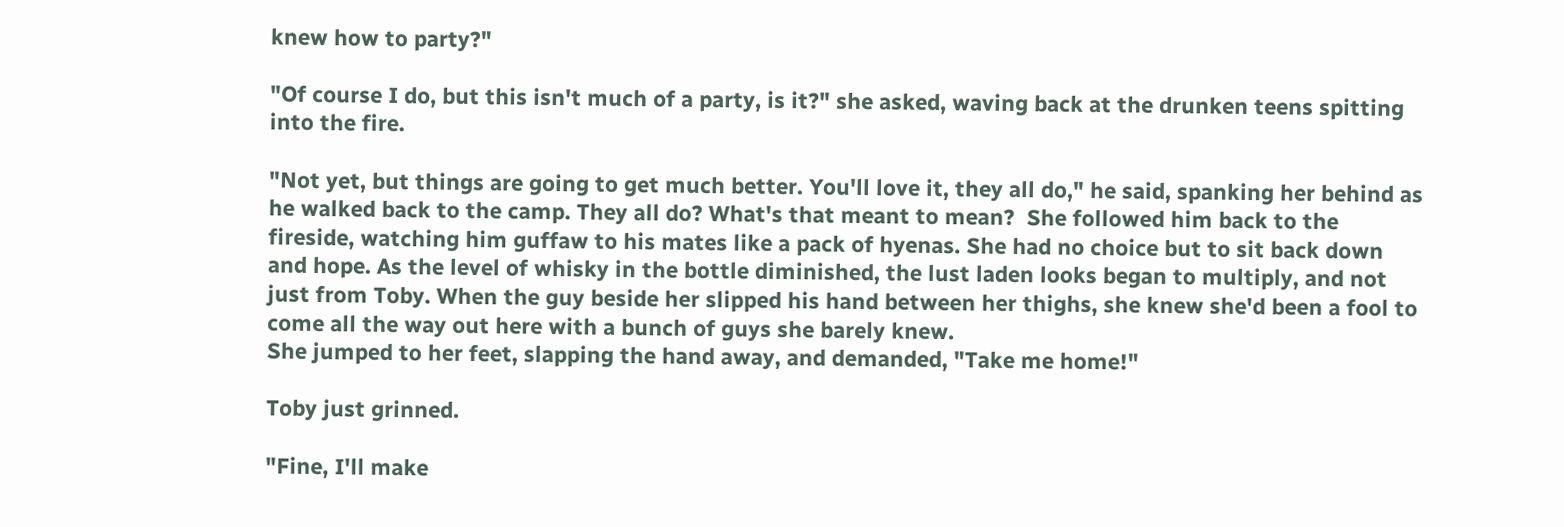knew how to party?"

"Of course I do, but this isn't much of a party, is it?" she asked, waving back at the drunken teens spitting into the fire.

"Not yet, but things are going to get much better. You'll love it, they all do," he said, spanking her behind as he walked back to the camp. They all do? What's that meant to mean?  She followed him back to the fireside, watching him guffaw to his mates like a pack of hyenas. She had no choice but to sit back down and hope. As the level of whisky in the bottle diminished, the lust laden looks began to multiply, and not just from Toby. When the guy beside her slipped his hand between her thighs, she knew she'd been a fool to come all the way out here with a bunch of guys she barely knew.
She jumped to her feet, slapping the hand away, and demanded, "Take me home!"

Toby just grinned.

"Fine, I'll make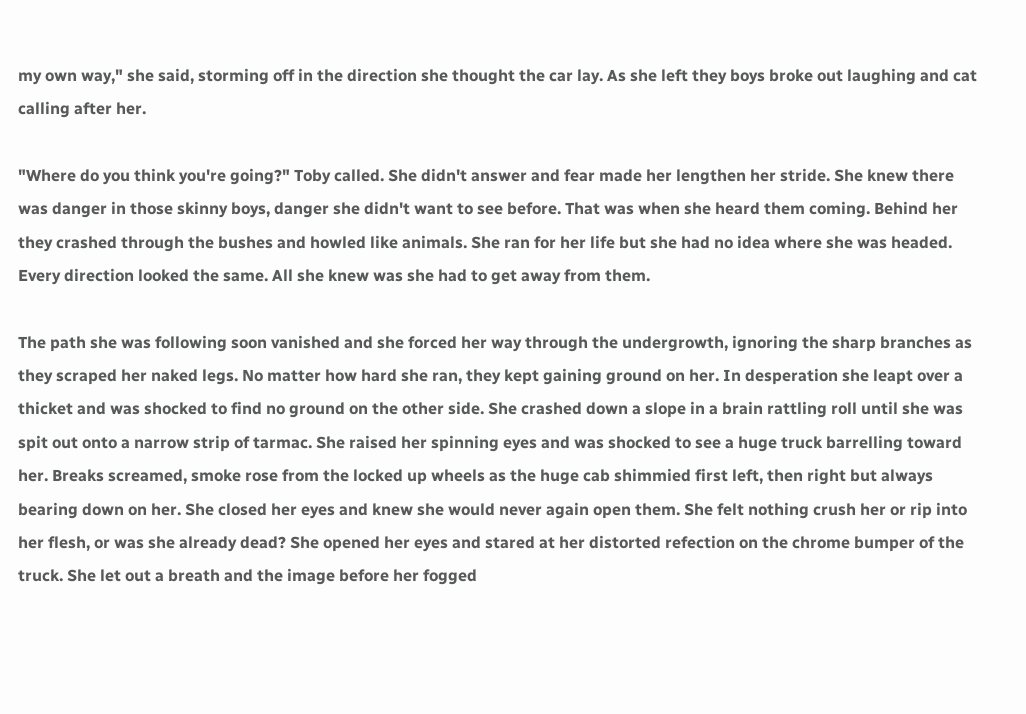my own way," she said, storming off in the direction she thought the car lay. As she left they boys broke out laughing and cat calling after her.

"Where do you think you're going?" Toby called. She didn't answer and fear made her lengthen her stride. She knew there was danger in those skinny boys, danger she didn't want to see before. That was when she heard them coming. Behind her they crashed through the bushes and howled like animals. She ran for her life but she had no idea where she was headed. Every direction looked the same. All she knew was she had to get away from them.

The path she was following soon vanished and she forced her way through the undergrowth, ignoring the sharp branches as they scraped her naked legs. No matter how hard she ran, they kept gaining ground on her. In desperation she leapt over a thicket and was shocked to find no ground on the other side. She crashed down a slope in a brain rattling roll until she was spit out onto a narrow strip of tarmac. She raised her spinning eyes and was shocked to see a huge truck barrelling toward her. Breaks screamed, smoke rose from the locked up wheels as the huge cab shimmied first left, then right but always bearing down on her. She closed her eyes and knew she would never again open them. She felt nothing crush her or rip into her flesh, or was she already dead? She opened her eyes and stared at her distorted refection on the chrome bumper of the truck. She let out a breath and the image before her fogged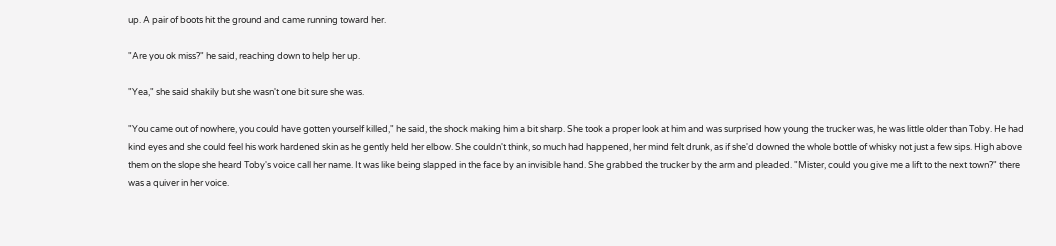up. A pair of boots hit the ground and came running toward her.

"Are you ok miss?" he said, reaching down to help her up.

"Yea," she said shakily but she wasn't one bit sure she was.

"You came out of nowhere, you could have gotten yourself killed," he said, the shock making him a bit sharp. She took a proper look at him and was surprised how young the trucker was, he was little older than Toby. He had kind eyes and she could feel his work hardened skin as he gently held her elbow. She couldn't think, so much had happened, her mind felt drunk, as if she'd downed the whole bottle of whisky not just a few sips. High above them on the slope she heard Toby's voice call her name. It was like being slapped in the face by an invisible hand. She grabbed the trucker by the arm and pleaded. "Mister, could you give me a lift to the next town?" there was a quiver in her voice.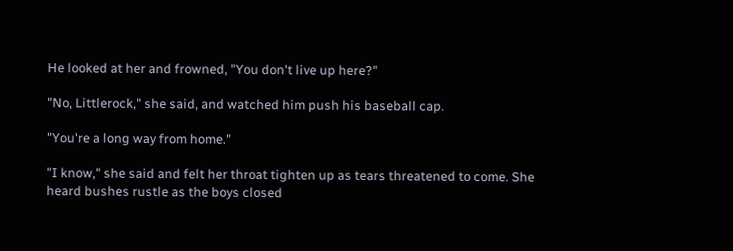He looked at her and frowned, "You don't live up here?"

"No, Littlerock," she said, and watched him push his baseball cap.

"You're a long way from home."

"I know," she said and felt her throat tighten up as tears threatened to come. She heard bushes rustle as the boys closed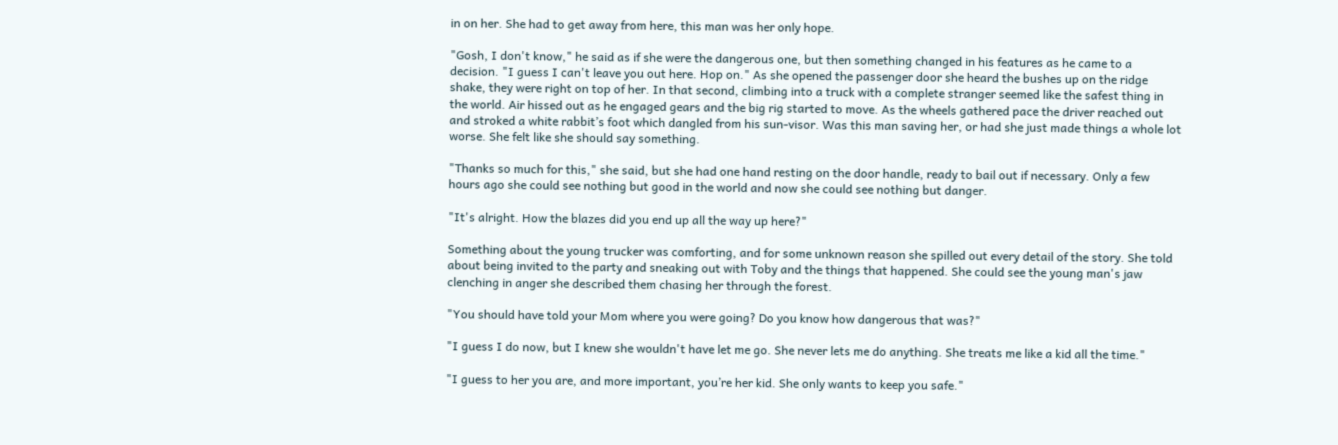in on her. She had to get away from here, this man was her only hope.

"Gosh, I don't know," he said as if she were the dangerous one, but then something changed in his features as he came to a decision. "I guess I can't leave you out here. Hop on." As she opened the passenger door she heard the bushes up on the ridge shake, they were right on top of her. In that second, climbing into a truck with a complete stranger seemed like the safest thing in the world. Air hissed out as he engaged gears and the big rig started to move. As the wheels gathered pace the driver reached out and stroked a white rabbit’s foot which dangled from his sun-visor. Was this man saving her, or had she just made things a whole lot worse. She felt like she should say something.

"Thanks so much for this," she said, but she had one hand resting on the door handle, ready to bail out if necessary. Only a few hours ago she could see nothing but good in the world and now she could see nothing but danger.

"It's alright. How the blazes did you end up all the way up here?"

Something about the young trucker was comforting, and for some unknown reason she spilled out every detail of the story. She told about being invited to the party and sneaking out with Toby and the things that happened. She could see the young man's jaw clenching in anger she described them chasing her through the forest.

"You should have told your Mom where you were going? Do you know how dangerous that was?"

"I guess I do now, but I knew she wouldn't have let me go. She never lets me do anything. She treats me like a kid all the time."

"I guess to her you are, and more important, you’re her kid. She only wants to keep you safe."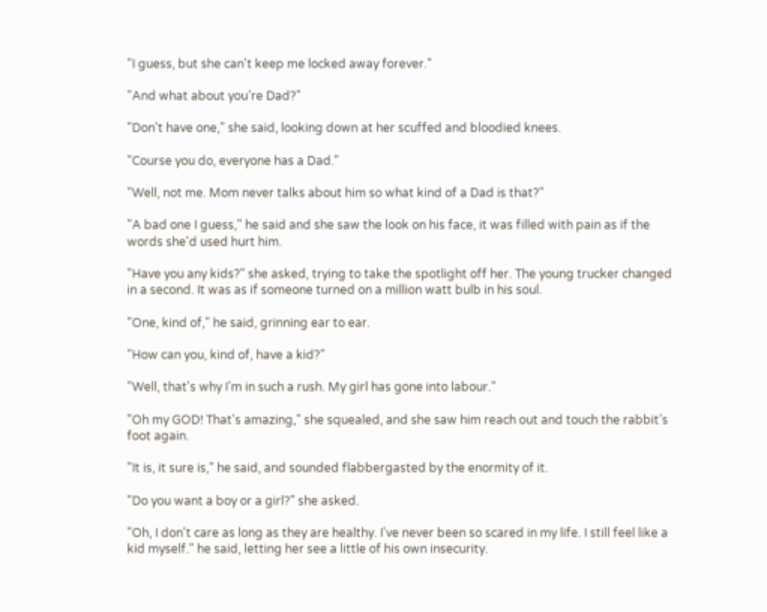"I guess, but she can't keep me locked away forever."

"And what about you’re Dad?"

"Don't have one," she said, looking down at her scuffed and bloodied knees.

"Course you do, everyone has a Dad."

"Well, not me. Mom never talks about him so what kind of a Dad is that?"

"A bad one I guess," he said and she saw the look on his face, it was filled with pain as if the words she'd used hurt him.

"Have you any kids?" she asked, trying to take the spotlight off her. The young trucker changed in a second. It was as if someone turned on a million watt bulb in his soul.

"One, kind of," he said, grinning ear to ear.

"How can you, kind of, have a kid?"

"Well, that's why I'm in such a rush. My girl has gone into labour."

"Oh my GOD! That's amazing," she squealed, and she saw him reach out and touch the rabbit’s foot again.

"It is, it sure is," he said, and sounded flabbergasted by the enormity of it.

"Do you want a boy or a girl?" she asked.

"Oh, I don't care as long as they are healthy. I've never been so scared in my life. I still feel like a kid myself." he said, letting her see a little of his own insecurity.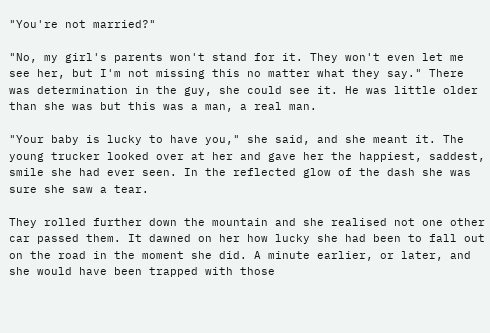"You're not married?"

"No, my girl's parents won't stand for it. They won't even let me see her, but I'm not missing this no matter what they say." There was determination in the guy, she could see it. He was little older than she was but this was a man, a real man.

"Your baby is lucky to have you," she said, and she meant it. The young trucker looked over at her and gave her the happiest, saddest, smile she had ever seen. In the reflected glow of the dash she was sure she saw a tear.

They rolled further down the mountain and she realised not one other car passed them. It dawned on her how lucky she had been to fall out on the road in the moment she did. A minute earlier, or later, and she would have been trapped with those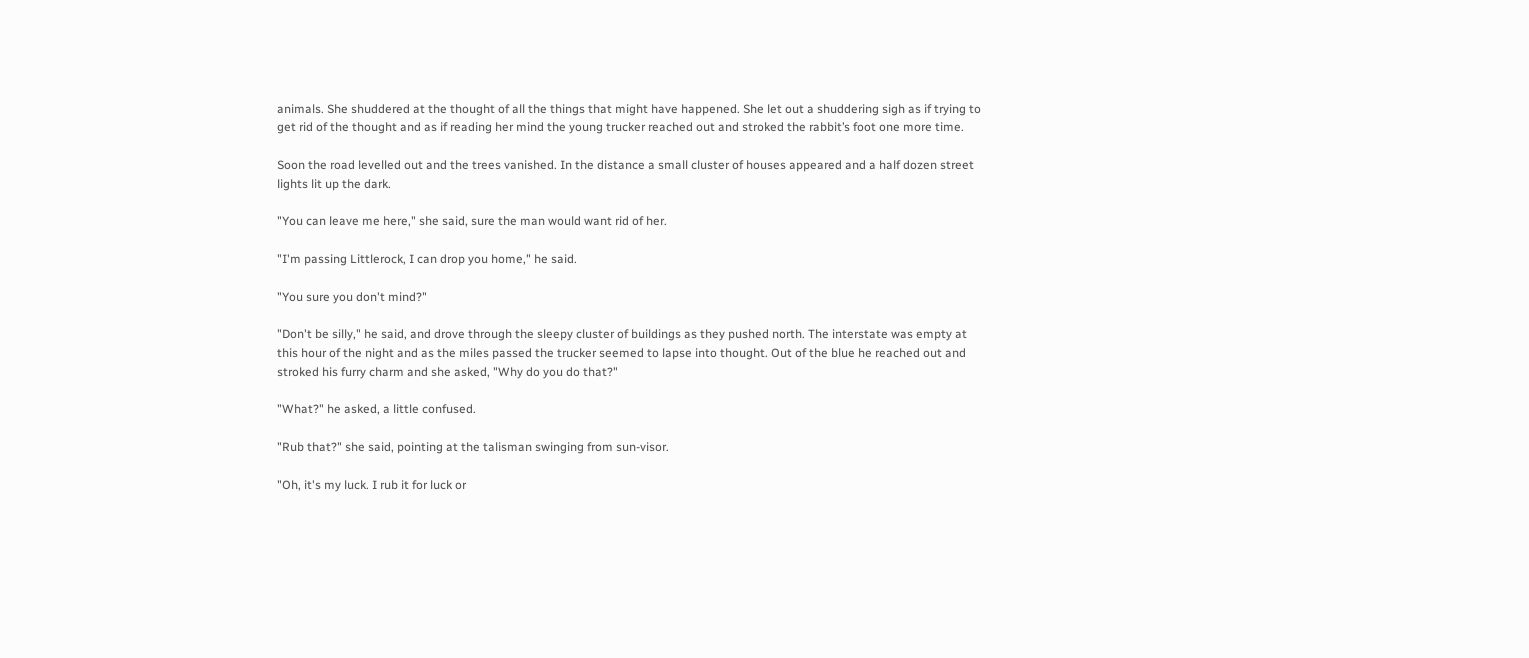animals. She shuddered at the thought of all the things that might have happened. She let out a shuddering sigh as if trying to get rid of the thought and as if reading her mind the young trucker reached out and stroked the rabbit’s foot one more time.

Soon the road levelled out and the trees vanished. In the distance a small cluster of houses appeared and a half dozen street lights lit up the dark.

"You can leave me here," she said, sure the man would want rid of her.

"I'm passing Littlerock, I can drop you home," he said.

"You sure you don't mind?"

"Don't be silly," he said, and drove through the sleepy cluster of buildings as they pushed north. The interstate was empty at this hour of the night and as the miles passed the trucker seemed to lapse into thought. Out of the blue he reached out and stroked his furry charm and she asked, "Why do you do that?"

"What?" he asked, a little confused.

"Rub that?" she said, pointing at the talisman swinging from sun-visor.

"Oh, it's my luck. I rub it for luck or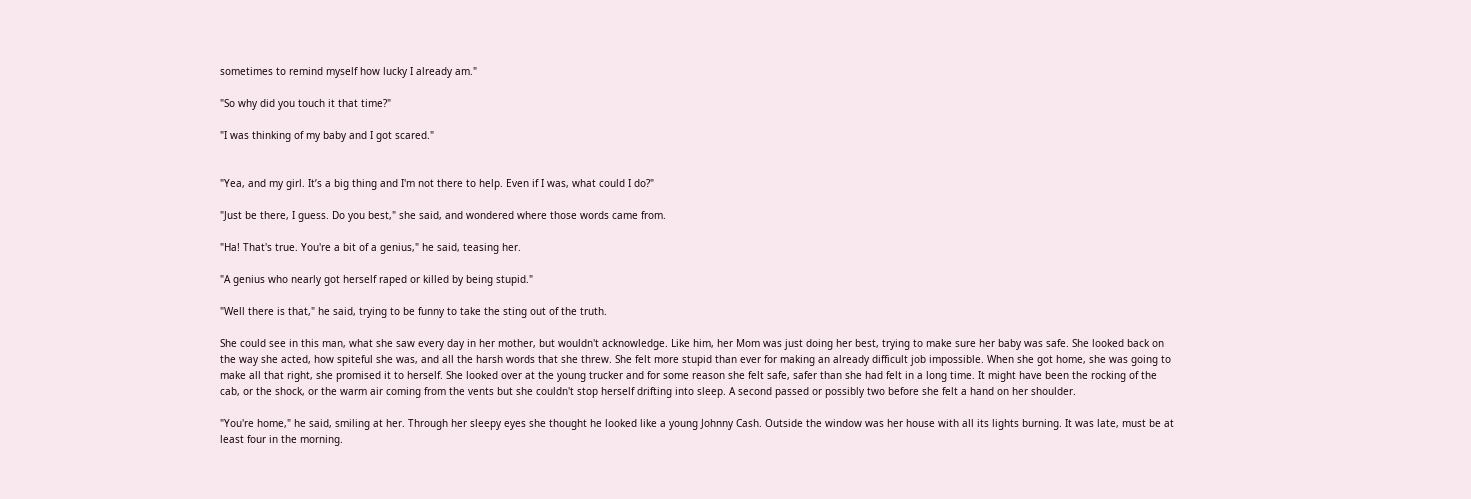sometimes to remind myself how lucky I already am."

"So why did you touch it that time?"

"I was thinking of my baby and I got scared."


"Yea, and my girl. It’s a big thing and I'm not there to help. Even if I was, what could I do?"

"Just be there, I guess. Do you best," she said, and wondered where those words came from.

"Ha! That's true. You're a bit of a genius," he said, teasing her.

"A genius who nearly got herself raped or killed by being stupid."

"Well there is that," he said, trying to be funny to take the sting out of the truth.

She could see in this man, what she saw every day in her mother, but wouldn't acknowledge. Like him, her Mom was just doing her best, trying to make sure her baby was safe. She looked back on the way she acted, how spiteful she was, and all the harsh words that she threw. She felt more stupid than ever for making an already difficult job impossible. When she got home, she was going to make all that right, she promised it to herself. She looked over at the young trucker and for some reason she felt safe, safer than she had felt in a long time. It might have been the rocking of the cab, or the shock, or the warm air coming from the vents but she couldn't stop herself drifting into sleep. A second passed or possibly two before she felt a hand on her shoulder.

"You're home," he said, smiling at her. Through her sleepy eyes she thought he looked like a young Johnny Cash. Outside the window was her house with all its lights burning. It was late, must be at least four in the morning.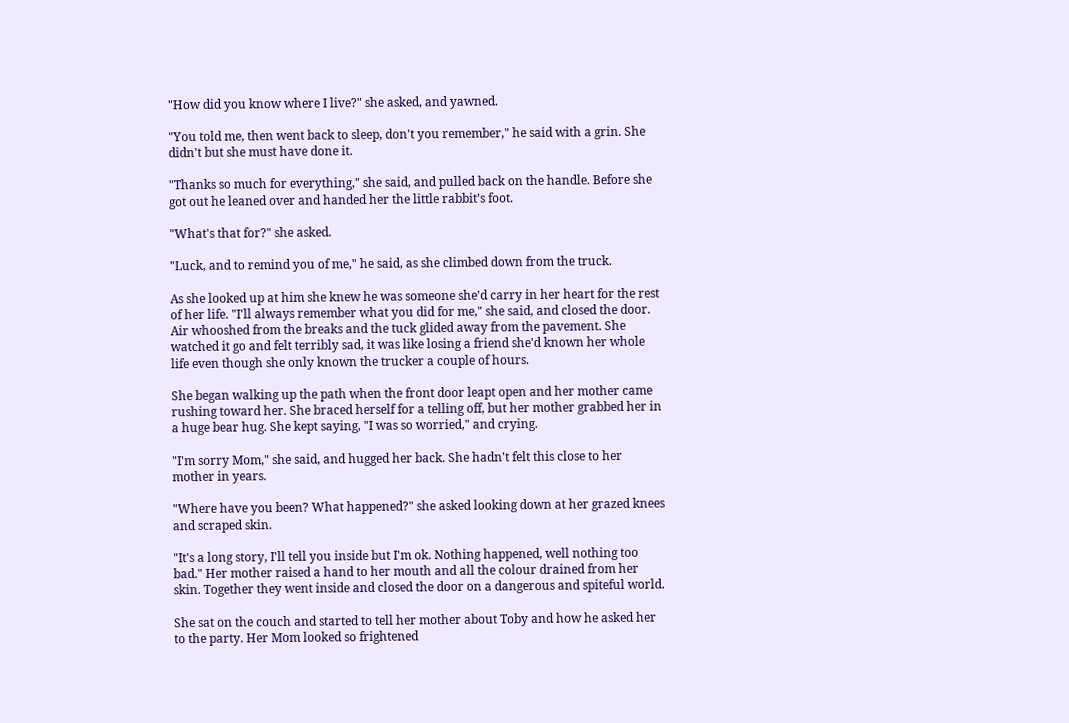"How did you know where I live?" she asked, and yawned.

"You told me, then went back to sleep, don't you remember," he said with a grin. She didn't but she must have done it.

"Thanks so much for everything," she said, and pulled back on the handle. Before she got out he leaned over and handed her the little rabbit’s foot.

"What's that for?" she asked.

"Luck, and to remind you of me," he said, as she climbed down from the truck.

As she looked up at him she knew he was someone she'd carry in her heart for the rest of her life. "I'll always remember what you did for me," she said, and closed the door. Air whooshed from the breaks and the tuck glided away from the pavement. She watched it go and felt terribly sad, it was like losing a friend she'd known her whole life even though she only known the trucker a couple of hours.

She began walking up the path when the front door leapt open and her mother came rushing toward her. She braced herself for a telling off, but her mother grabbed her in a huge bear hug. She kept saying, "I was so worried," and crying.

"I'm sorry Mom," she said, and hugged her back. She hadn't felt this close to her mother in years.

"Where have you been? What happened?" she asked looking down at her grazed knees and scraped skin.

"It's a long story, I'll tell you inside but I'm ok. Nothing happened, well nothing too bad." Her mother raised a hand to her mouth and all the colour drained from her skin. Together they went inside and closed the door on a dangerous and spiteful world.

She sat on the couch and started to tell her mother about Toby and how he asked her to the party. Her Mom looked so frightened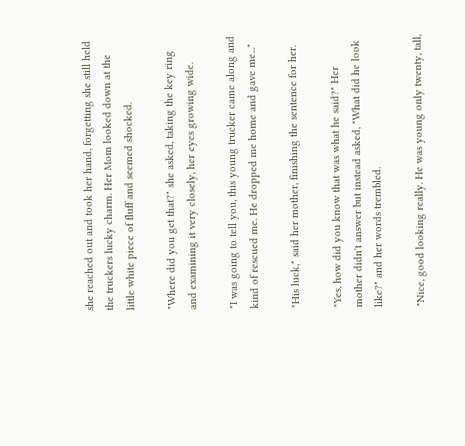she reached out and took her hand, forgetting she still held the truckers lucky charm. Her Mom looked down at the little white piece of fluff and seemed shocked.

"Where did you get that?" she asked, taking the key ring and examining it very closely, her eyes growing wide.

"I was going to tell you, this young trucker came along and kind of rescued me. He dropped me home and gave me..."

"His luck," said her mother, finishing the sentence for her.

"Yes, how did you know that was what he said?" Her mother didn't answer but instead asked, "What did he look like?" and her words trembled.

"Nice, good looking really. He was young only twenty, tall,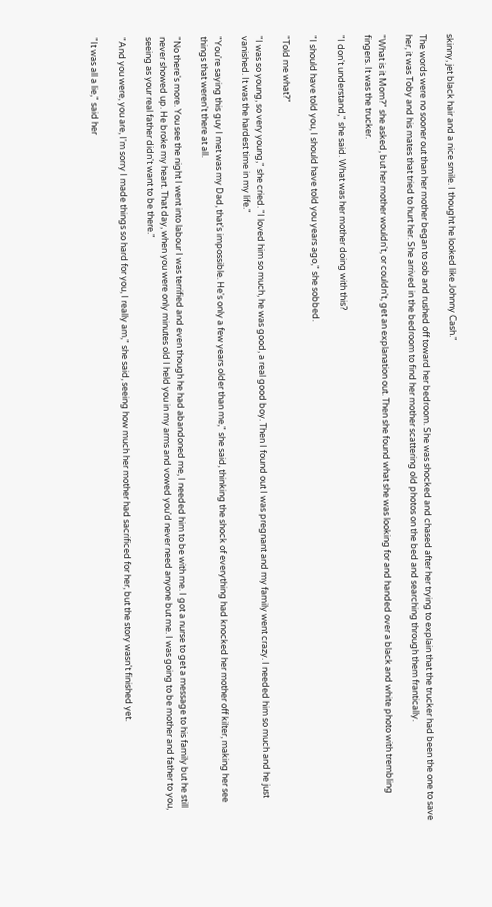skinny, jet black hair and a nice smile. I thought he looked like Johnny Cash."

The words were no sooner out than her mother began to sob and rushed off toward her bedroom. She was shocked and chased after her trying to explain that the trucker had been the one to save her, it was Toby and his mates that tried to hurt her. She arrived in the bedroom to find her mother scattering old photos on the bed and searching through them frantically.

"What is it Mom?" she asked, but her mother wouldn't, or couldn't, get an explanation out. Then she found what she was looking for and handed over a black and white photo with trembling fingers. It was the trucker.

"I don't understand," she said. What was her mother doing with this?

"I should have told you, I should have told you years ago," she sobbed.

"Told me what?"

"I was so young, so very young," she cried. "I loved him so much, he was good, a real good boy. Then I found out I was pregnant and my family went crazy. I needed him so much and he just vanished. It was the hardest time in my life."

"You're saying this guy I met was my Dad, that's impossible. He's only a few years older than me," she said, thinking the shock of everything had knocked her mother off kilter, making her see things that weren't there at all.

"No there's more. You see the night I went into labour I was terrified and even though he had abandoned me, I needed him to be with me. I got a nurse to get a message to his family but he still never showed up. He broke my heart. That day, when you were only minutes old I held you in my arms and vowed you'd never need anyone but me. I was going to be mother and father to you, seeing as your real father didn't want to be there."

"And you were, you are, I'm sorry I made things so hard for you, I really am," she said, seeing how much her mother had sacrificed for her, but the story wasn't finished yet.

"It was all a lie," said her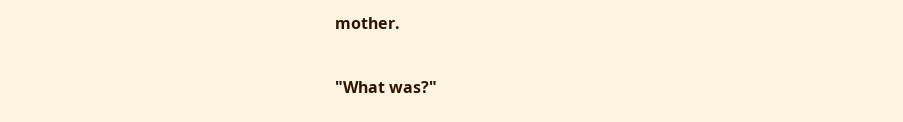mother.

"What was?"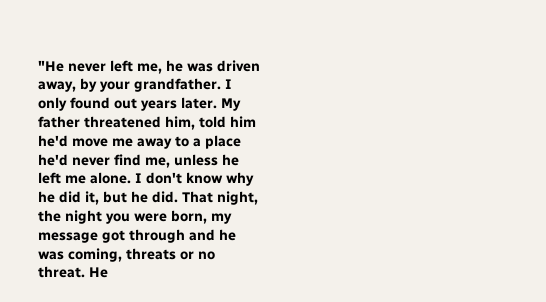"He never left me, he was driven away, by your grandfather. I only found out years later. My father threatened him, told him he'd move me away to a place he'd never find me, unless he left me alone. I don't know why he did it, but he did. That night, the night you were born, my message got through and he was coming, threats or no threat. He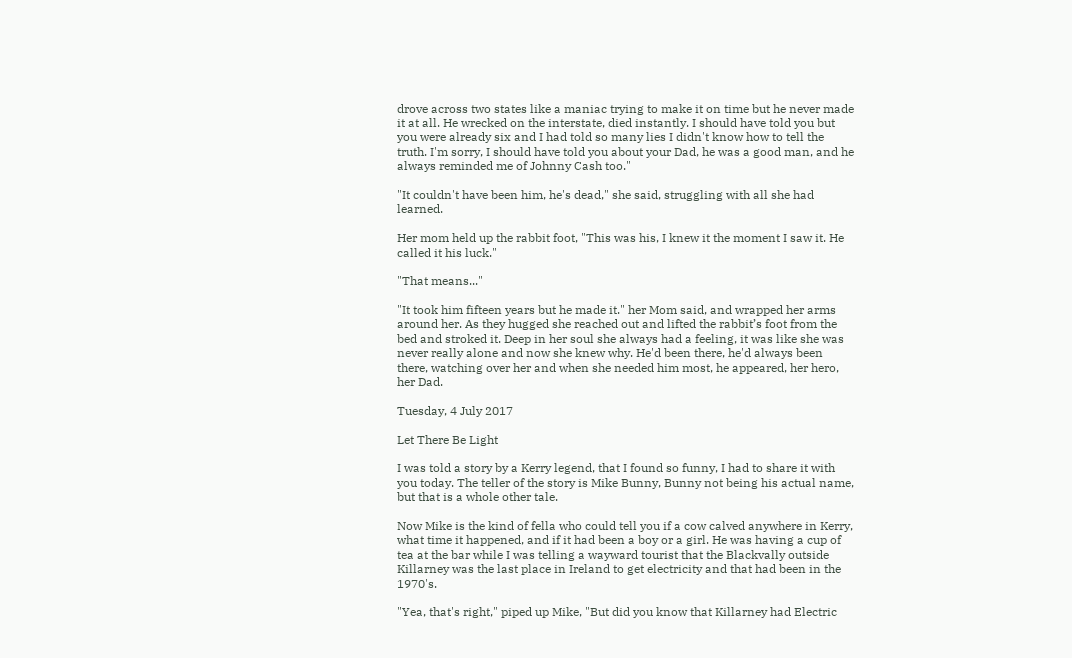drove across two states like a maniac trying to make it on time but he never made it at all. He wrecked on the interstate, died instantly. I should have told you but you were already six and I had told so many lies I didn't know how to tell the truth. I'm sorry, I should have told you about your Dad, he was a good man, and he always reminded me of Johnny Cash too."

"It couldn't have been him, he's dead," she said, struggling with all she had learned.

Her mom held up the rabbit foot, "This was his, I knew it the moment I saw it. He called it his luck."

"That means..."

"It took him fifteen years but he made it." her Mom said, and wrapped her arms around her. As they hugged she reached out and lifted the rabbit’s foot from the bed and stroked it. Deep in her soul she always had a feeling, it was like she was never really alone and now she knew why. He'd been there, he'd always been there, watching over her and when she needed him most, he appeared, her hero, her Dad.

Tuesday, 4 July 2017

Let There Be Light

I was told a story by a Kerry legend, that I found so funny, I had to share it with you today. The teller of the story is Mike Bunny, Bunny not being his actual name, but that is a whole other tale.

Now Mike is the kind of fella who could tell you if a cow calved anywhere in Kerry, what time it happened, and if it had been a boy or a girl. He was having a cup of tea at the bar while I was telling a wayward tourist that the Blackvally outside Killarney was the last place in Ireland to get electricity and that had been in the 1970's.

"Yea, that's right," piped up Mike, "But did you know that Killarney had Electric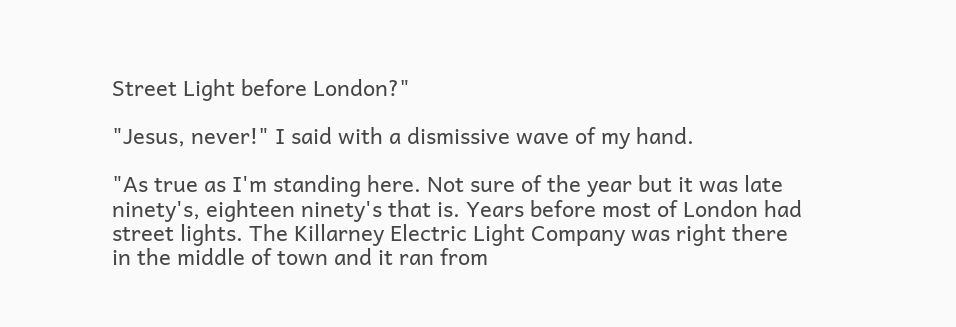Street Light before London?"

"Jesus, never!" I said with a dismissive wave of my hand.

"As true as I'm standing here. Not sure of the year but it was late ninety's, eighteen ninety's that is. Years before most of London had street lights. The Killarney Electric Light Company was right there in the middle of town and it ran from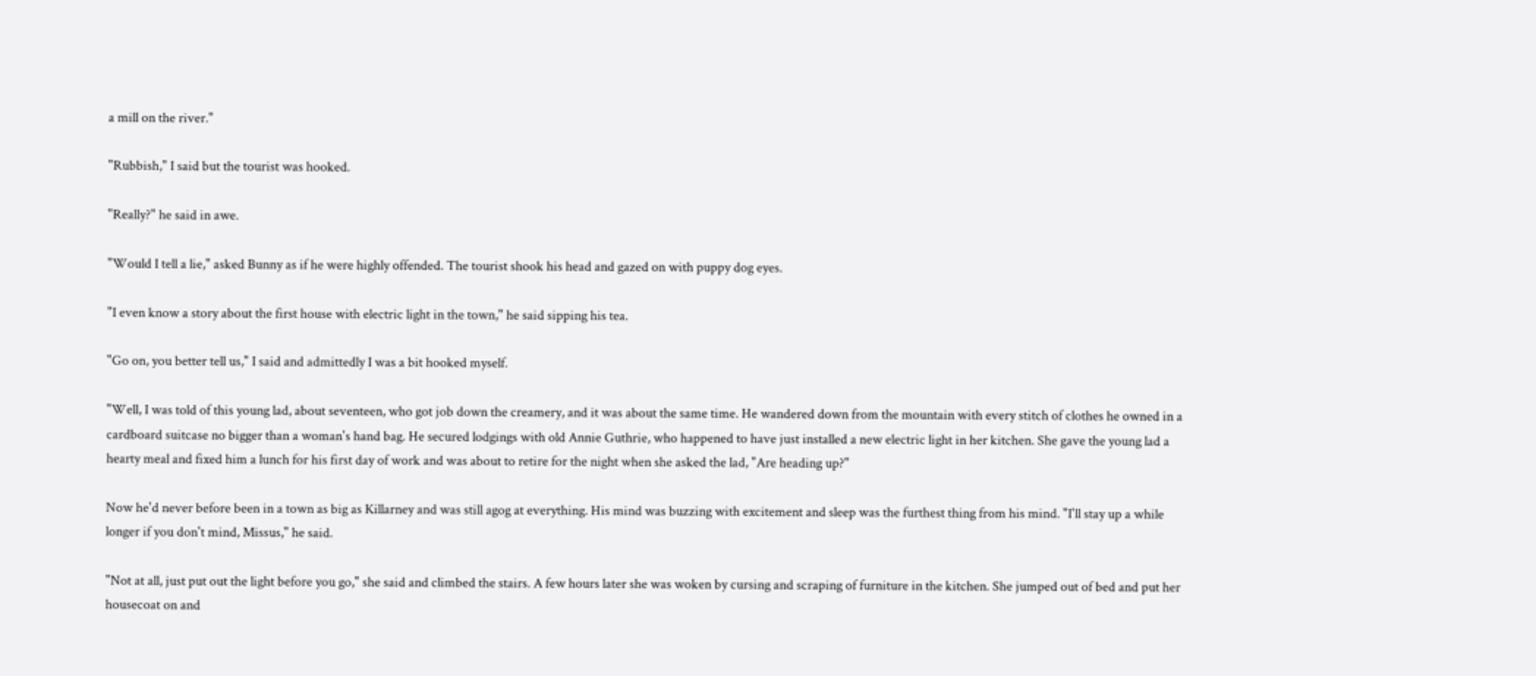a mill on the river."

"Rubbish," I said but the tourist was hooked.

"Really?" he said in awe.

"Would I tell a lie," asked Bunny as if he were highly offended. The tourist shook his head and gazed on with puppy dog eyes.

"I even know a story about the first house with electric light in the town," he said sipping his tea.

"Go on, you better tell us," I said and admittedly I was a bit hooked myself.

"Well, I was told of this young lad, about seventeen, who got job down the creamery, and it was about the same time. He wandered down from the mountain with every stitch of clothes he owned in a cardboard suitcase no bigger than a woman's hand bag. He secured lodgings with old Annie Guthrie, who happened to have just installed a new electric light in her kitchen. She gave the young lad a hearty meal and fixed him a lunch for his first day of work and was about to retire for the night when she asked the lad, "Are heading up?"

Now he'd never before been in a town as big as Killarney and was still agog at everything. His mind was buzzing with excitement and sleep was the furthest thing from his mind. "I'll stay up a while longer if you don't mind, Missus," he said.

"Not at all, just put out the light before you go," she said and climbed the stairs. A few hours later she was woken by cursing and scraping of furniture in the kitchen. She jumped out of bed and put her housecoat on and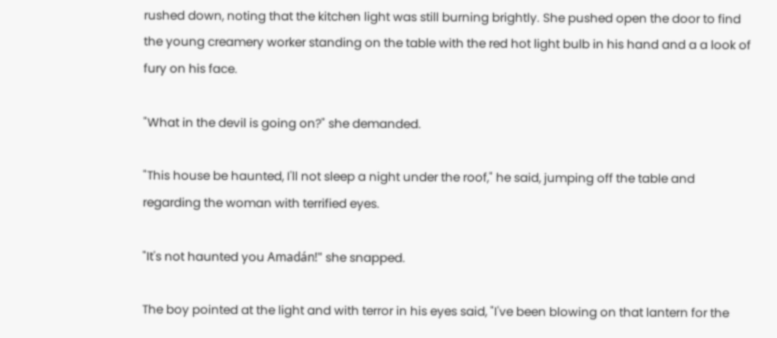rushed down, noting that the kitchen light was still burning brightly. She pushed open the door to find the young creamery worker standing on the table with the red hot light bulb in his hand and a a look of fury on his face.

"What in the devil is going on?" she demanded.

"This house be haunted, I'll not sleep a night under the roof," he said, jumping off the table and regarding the woman with terrified eyes.

"It's not haunted you Amadán!" she snapped.

The boy pointed at the light and with terror in his eyes said, "I've been blowing on that lantern for the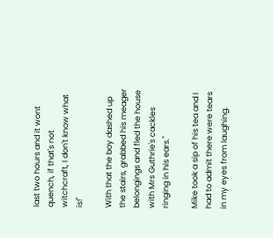last two hours and it wont quench, if that's not witchcraft, I don't know what is!"

With that the boy dashed up the stairs, grabbed his meager belongings and fled the house with Mrs Guthrie's cackles ringing in his ears."

Mike took a sip of his tea and I had to admit there were tears in my eyes from laughing.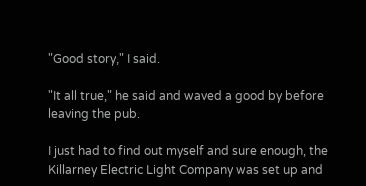"Good story," I said.

"It all true," he said and waved a good by before leaving the pub.

I just had to find out myself and sure enough, the Killarney Electric Light Company was set up and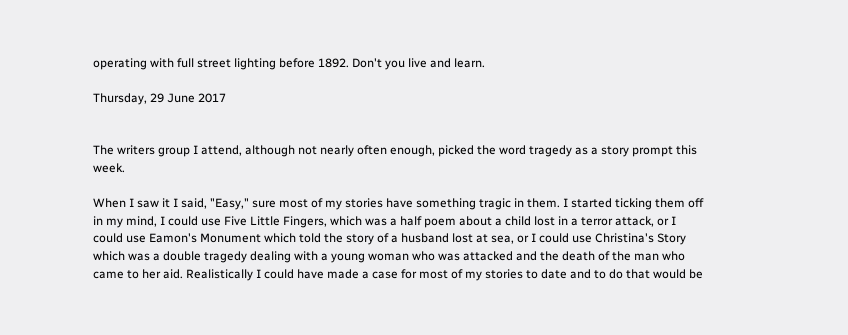operating with full street lighting before 1892. Don't you live and learn.

Thursday, 29 June 2017


The writers group I attend, although not nearly often enough, picked the word tragedy as a story prompt this week.

When I saw it I said, "Easy," sure most of my stories have something tragic in them. I started ticking them off in my mind, I could use Five Little Fingers, which was a half poem about a child lost in a terror attack, or I could use Eamon's Monument which told the story of a husband lost at sea, or I could use Christina's Story which was a double tragedy dealing with a young woman who was attacked and the death of the man who came to her aid. Realistically I could have made a case for most of my stories to date and to do that would be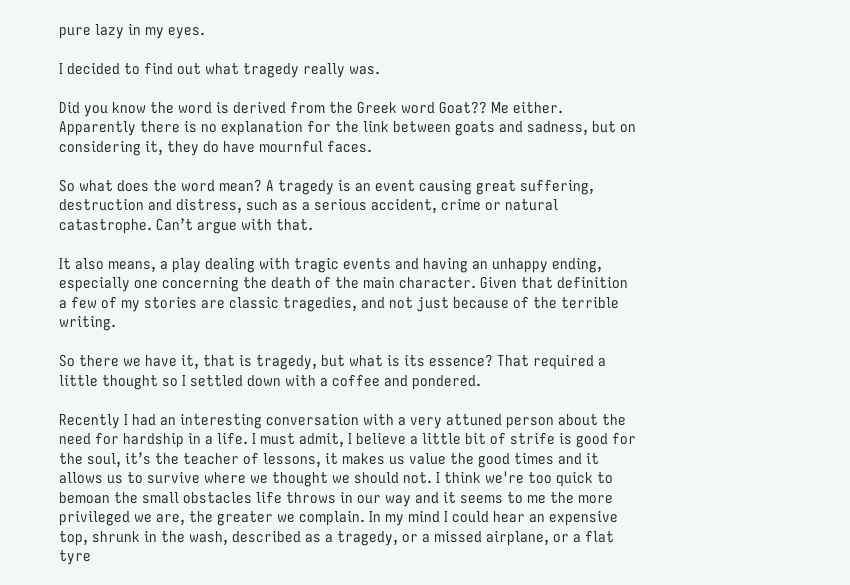pure lazy in my eyes.

I decided to find out what tragedy really was.

Did you know the word is derived from the Greek word Goat?? Me either. Apparently there is no explanation for the link between goats and sadness, but on considering it, they do have mournful faces.

So what does the word mean? A tragedy is an event causing great suffering, destruction and distress, such as a serious accident, crime or natural catastrophe. Can’t argue with that.

It also means, a play dealing with tragic events and having an unhappy ending, especially one concerning the death of the main character. Given that definition a few of my stories are classic tragedies, and not just because of the terrible writing.

So there we have it, that is tragedy, but what is its essence? That required a little thought so I settled down with a coffee and pondered.

Recently I had an interesting conversation with a very attuned person about the need for hardship in a life. I must admit, I believe a little bit of strife is good for the soul, it’s the teacher of lessons, it makes us value the good times and it allows us to survive where we thought we should not. I think we're too quick to bemoan the small obstacles life throws in our way and it seems to me the more privileged we are, the greater we complain. In my mind I could hear an expensive top, shrunk in the wash, described as a tragedy, or a missed airplane, or a flat tyre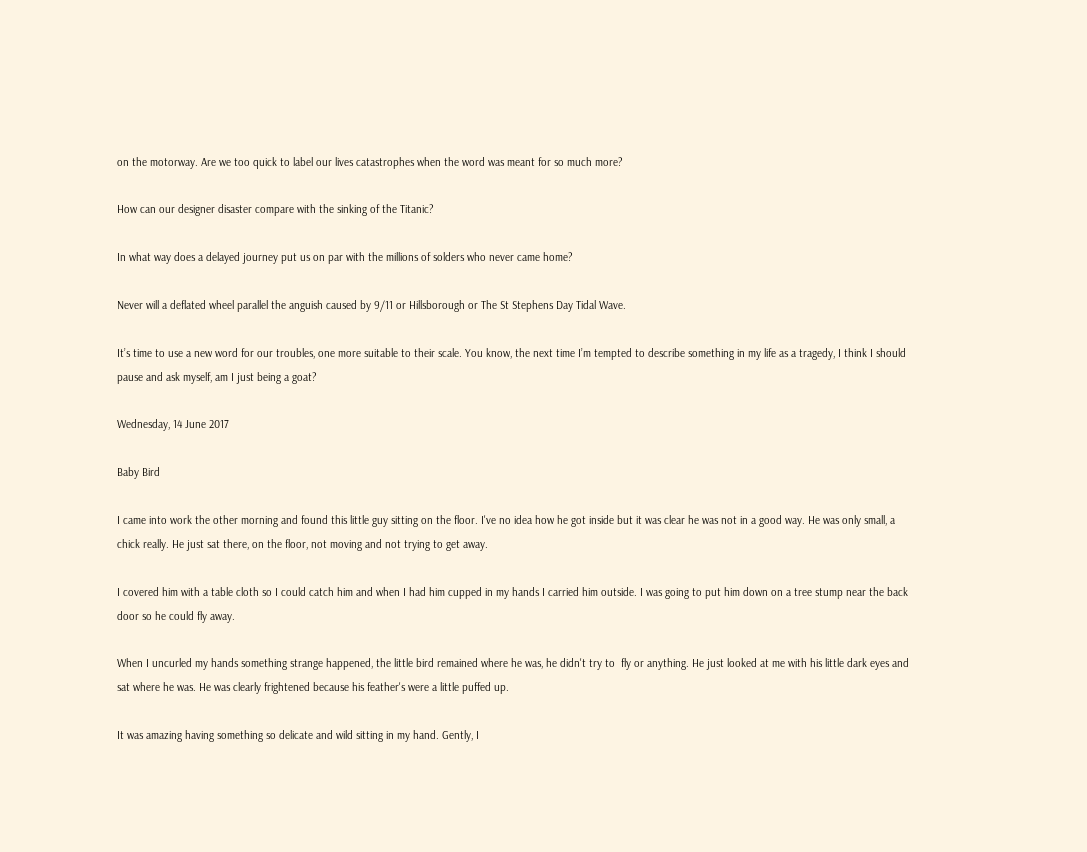on the motorway. Are we too quick to label our lives catastrophes when the word was meant for so much more?

How can our designer disaster compare with the sinking of the Titanic?

In what way does a delayed journey put us on par with the millions of solders who never came home?

Never will a deflated wheel parallel the anguish caused by 9/11 or Hillsborough or The St Stephens Day Tidal Wave.

It’s time to use a new word for our troubles, one more suitable to their scale. You know, the next time I’m tempted to describe something in my life as a tragedy, I think I should pause and ask myself, am I just being a goat?

Wednesday, 14 June 2017

Baby Bird

I came into work the other morning and found this little guy sitting on the floor. I've no idea how he got inside but it was clear he was not in a good way. He was only small, a chick really. He just sat there, on the floor, not moving and not trying to get away.

I covered him with a table cloth so I could catch him and when I had him cupped in my hands I carried him outside. I was going to put him down on a tree stump near the back door so he could fly away.

When I uncurled my hands something strange happened, the little bird remained where he was, he didn't try to  fly or anything. He just looked at me with his little dark eyes and sat where he was. He was clearly frightened because his feather's were a little puffed up.

It was amazing having something so delicate and wild sitting in my hand. Gently, I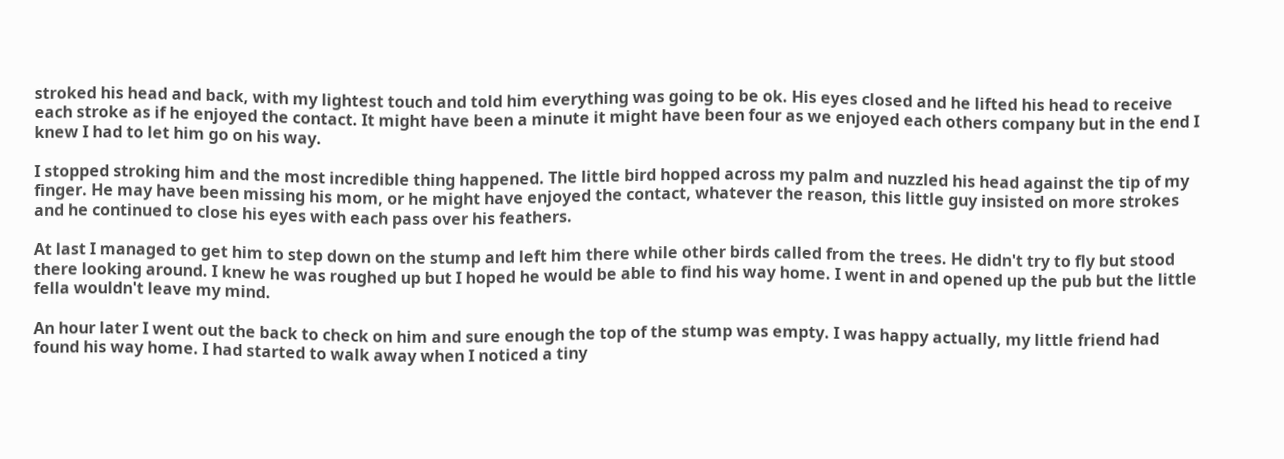stroked his head and back, with my lightest touch and told him everything was going to be ok. His eyes closed and he lifted his head to receive each stroke as if he enjoyed the contact. It might have been a minute it might have been four as we enjoyed each others company but in the end I knew I had to let him go on his way.

I stopped stroking him and the most incredible thing happened. The little bird hopped across my palm and nuzzled his head against the tip of my finger. He may have been missing his mom, or he might have enjoyed the contact, whatever the reason, this little guy insisted on more strokes and he continued to close his eyes with each pass over his feathers.

At last I managed to get him to step down on the stump and left him there while other birds called from the trees. He didn't try to fly but stood there looking around. I knew he was roughed up but I hoped he would be able to find his way home. I went in and opened up the pub but the little fella wouldn't leave my mind.

An hour later I went out the back to check on him and sure enough the top of the stump was empty. I was happy actually, my little friend had found his way home. I had started to walk away when I noticed a tiny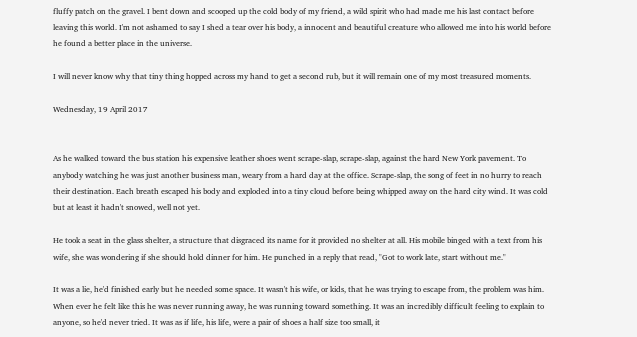fluffy patch on the gravel. I bent down and scooped up the cold body of my friend, a wild spirit who had made me his last contact before leaving this world. I'm not ashamed to say I shed a tear over his body, a innocent and beautiful creature who allowed me into his world before he found a better place in the universe.

I will never know why that tiny thing hopped across my hand to get a second rub, but it will remain one of my most treasured moments.

Wednesday, 19 April 2017


As he walked toward the bus station his expensive leather shoes went scrape-slap, scrape-slap, against the hard New York pavement. To anybody watching he was just another business man, weary from a hard day at the office. Scrape-slap, the song of feet in no hurry to reach their destination. Each breath escaped his body and exploded into a tiny cloud before being whipped away on the hard city wind. It was cold but at least it hadn't snowed, well not yet.

He took a seat in the glass shelter, a structure that disgraced its name for it provided no shelter at all. His mobile binged with a text from his wife, she was wondering if she should hold dinner for him. He punched in a reply that read, "Got to work late, start without me."

It was a lie, he'd finished early but he needed some space. It wasn't his wife, or kids, that he was trying to escape from, the problem was him. When ever he felt like this he was never running away, he was running toward something. It was an incredibly difficult feeling to explain to anyone, so he'd never tried. It was as if life, his life, were a pair of shoes a half size too small, it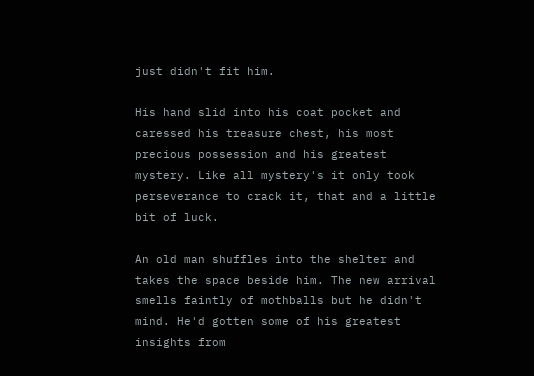just didn't fit him.

His hand slid into his coat pocket and caressed his treasure chest, his most precious possession and his greatest mystery. Like all mystery's it only took perseverance to crack it, that and a little bit of luck.

An old man shuffles into the shelter and takes the space beside him. The new arrival smells faintly of mothballs but he didn't mind. He'd gotten some of his greatest insights from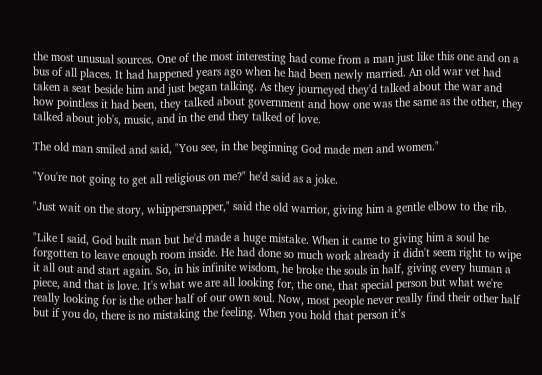the most unusual sources. One of the most interesting had come from a man just like this one and on a bus of all places. It had happened years ago when he had been newly married. An old war vet had taken a seat beside him and just began talking. As they journeyed they'd talked about the war and how pointless it had been, they talked about government and how one was the same as the other, they talked about job's, music, and in the end they talked of love.

The old man smiled and said, "You see, in the beginning God made men and women."

"You're not going to get all religious on me?" he'd said as a joke.

"Just wait on the story, whippersnapper," said the old warrior, giving him a gentle elbow to the rib.

"Like I said, God built man but he'd made a huge mistake. When it came to giving him a soul he forgotten to leave enough room inside. He had done so much work already it didn't seem right to wipe it all out and start again. So, in his infinite wisdom, he broke the souls in half, giving every human a piece, and that is love. It's what we are all looking for, the one, that special person but what we're really looking for is the other half of our own soul. Now, most people never really find their other half but if you do, there is no mistaking the feeling. When you hold that person it’s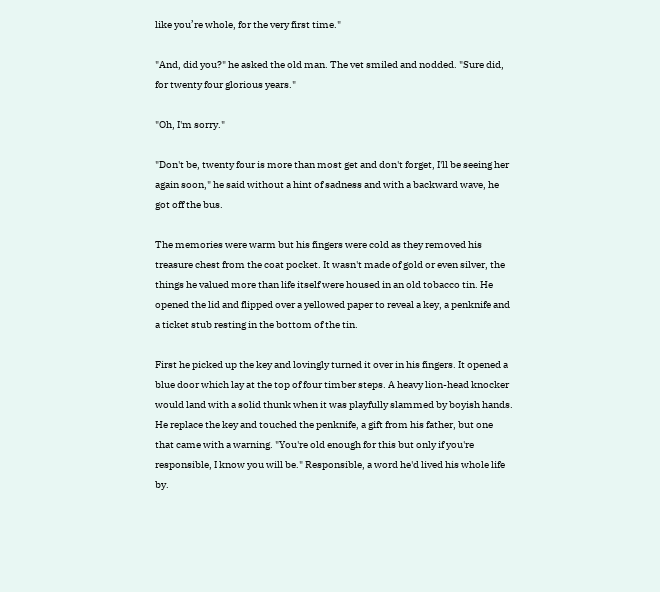like you’re whole, for the very first time."

"And, did you?" he asked the old man. The vet smiled and nodded. "Sure did, for twenty four glorious years."

"Oh, I'm sorry."

"Don't be, twenty four is more than most get and don't forget, I'll be seeing her again soon," he said without a hint of sadness and with a backward wave, he got off the bus.

The memories were warm but his fingers were cold as they removed his treasure chest from the coat pocket. It wasn't made of gold or even silver, the things he valued more than life itself were housed in an old tobacco tin. He opened the lid and flipped over a yellowed paper to reveal a key, a penknife and a ticket stub resting in the bottom of the tin.

First he picked up the key and lovingly turned it over in his fingers. It opened a blue door which lay at the top of four timber steps. A heavy lion-head knocker would land with a solid thunk when it was playfully slammed by boyish hands. He replace the key and touched the penknife, a gift from his father, but one that came with a warning. "You're old enough for this but only if you're responsible, I know you will be." Responsible, a word he'd lived his whole life by.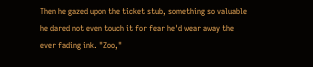Then he gazed upon the ticket stub, something so valuable he dared not even touch it for fear he'd wear away the ever fading ink. "Zoo,"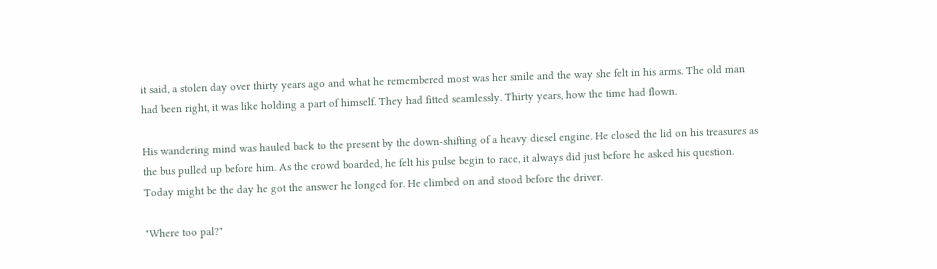it said, a stolen day over thirty years ago and what he remembered most was her smile and the way she felt in his arms. The old man had been right, it was like holding a part of himself. They had fitted seamlessly. Thirty years, how the time had flown.

His wandering mind was hauled back to the present by the down-shifting of a heavy diesel engine. He closed the lid on his treasures as the bus pulled up before him. As the crowd boarded, he felt his pulse begin to race, it always did just before he asked his question. Today might be the day he got the answer he longed for. He climbed on and stood before the driver.

"Where too pal?"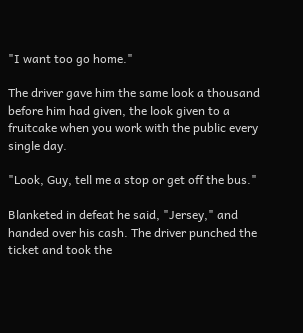"I want too go home."

The driver gave him the same look a thousand before him had given, the look given to a fruitcake when you work with the public every single day.

"Look, Guy, tell me a stop or get off the bus."

Blanketed in defeat he said, "Jersey," and handed over his cash. The driver punched the ticket and took the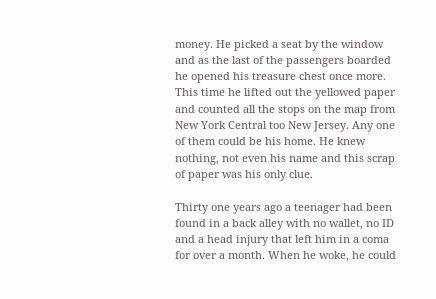money. He picked a seat by the window and as the last of the passengers boarded he opened his treasure chest once more. This time he lifted out the yellowed paper and counted all the stops on the map from New York Central too New Jersey. Any one of them could be his home. He knew nothing, not even his name and this scrap of paper was his only clue.

Thirty one years ago a teenager had been found in a back alley with no wallet, no ID and a head injury that left him in a coma for over a month. When he woke, he could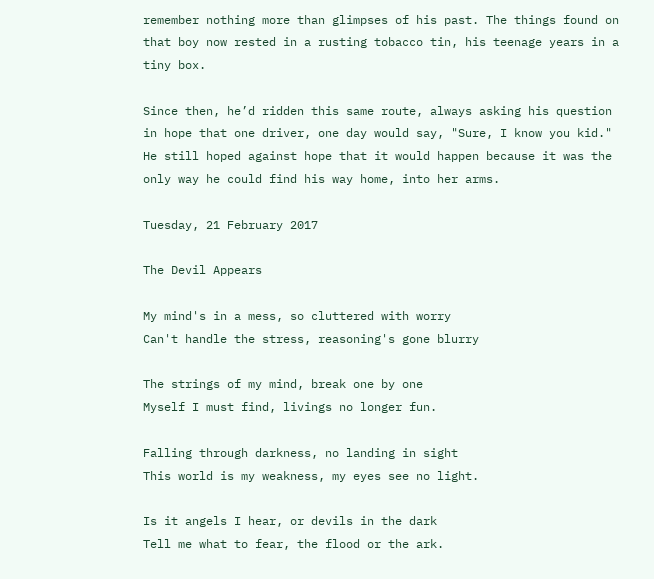remember nothing more than glimpses of his past. The things found on that boy now rested in a rusting tobacco tin, his teenage years in a tiny box.

Since then, he’d ridden this same route, always asking his question in hope that one driver, one day would say, "Sure, I know you kid." He still hoped against hope that it would happen because it was the only way he could find his way home, into her arms.

Tuesday, 21 February 2017

The Devil Appears

My mind's in a mess, so cluttered with worry
Can't handle the stress, reasoning's gone blurry

The strings of my mind, break one by one
Myself I must find, livings no longer fun.

Falling through darkness, no landing in sight
This world is my weakness, my eyes see no light.

Is it angels I hear, or devils in the dark
Tell me what to fear, the flood or the ark.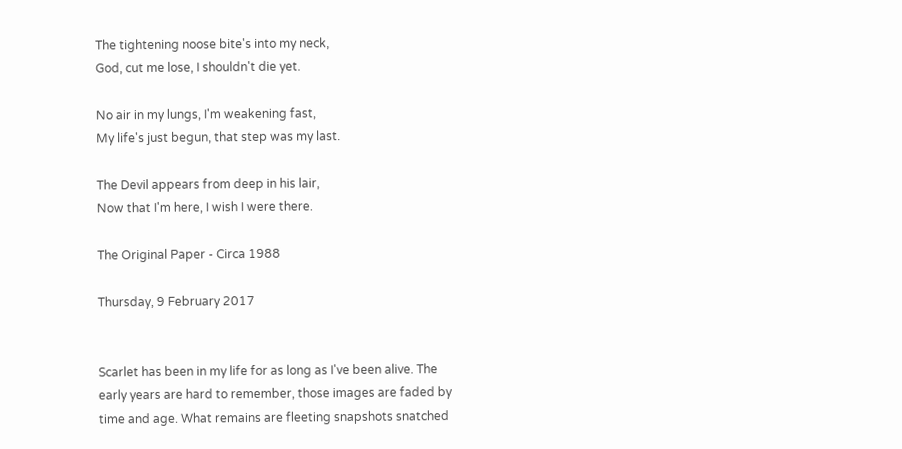The tightening noose bite's into my neck,
God, cut me lose, I shouldn't die yet.

No air in my lungs, I'm weakening fast,
My life's just begun, that step was my last.

The Devil appears from deep in his lair,
Now that I'm here, I wish I were there.

The Original Paper - Circa 1988

Thursday, 9 February 2017


Scarlet has been in my life for as long as I've been alive. The early years are hard to remember, those images are faded by time and age. What remains are fleeting snapshots snatched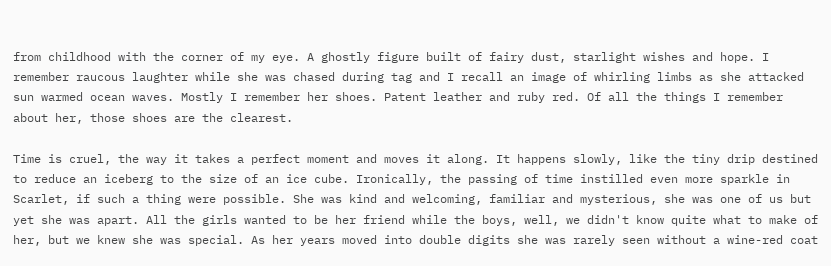from childhood with the corner of my eye. A ghostly figure built of fairy dust, starlight wishes and hope. I remember raucous laughter while she was chased during tag and I recall an image of whirling limbs as she attacked sun warmed ocean waves. Mostly I remember her shoes. Patent leather and ruby red. Of all the things I remember about her, those shoes are the clearest.

Time is cruel, the way it takes a perfect moment and moves it along. It happens slowly, like the tiny drip destined to reduce an iceberg to the size of an ice cube. Ironically, the passing of time instilled even more sparkle in Scarlet, if such a thing were possible. She was kind and welcoming, familiar and mysterious, she was one of us but yet she was apart. All the girls wanted to be her friend while the boys, well, we didn't know quite what to make of her, but we knew she was special. As her years moved into double digits she was rarely seen without a wine-red coat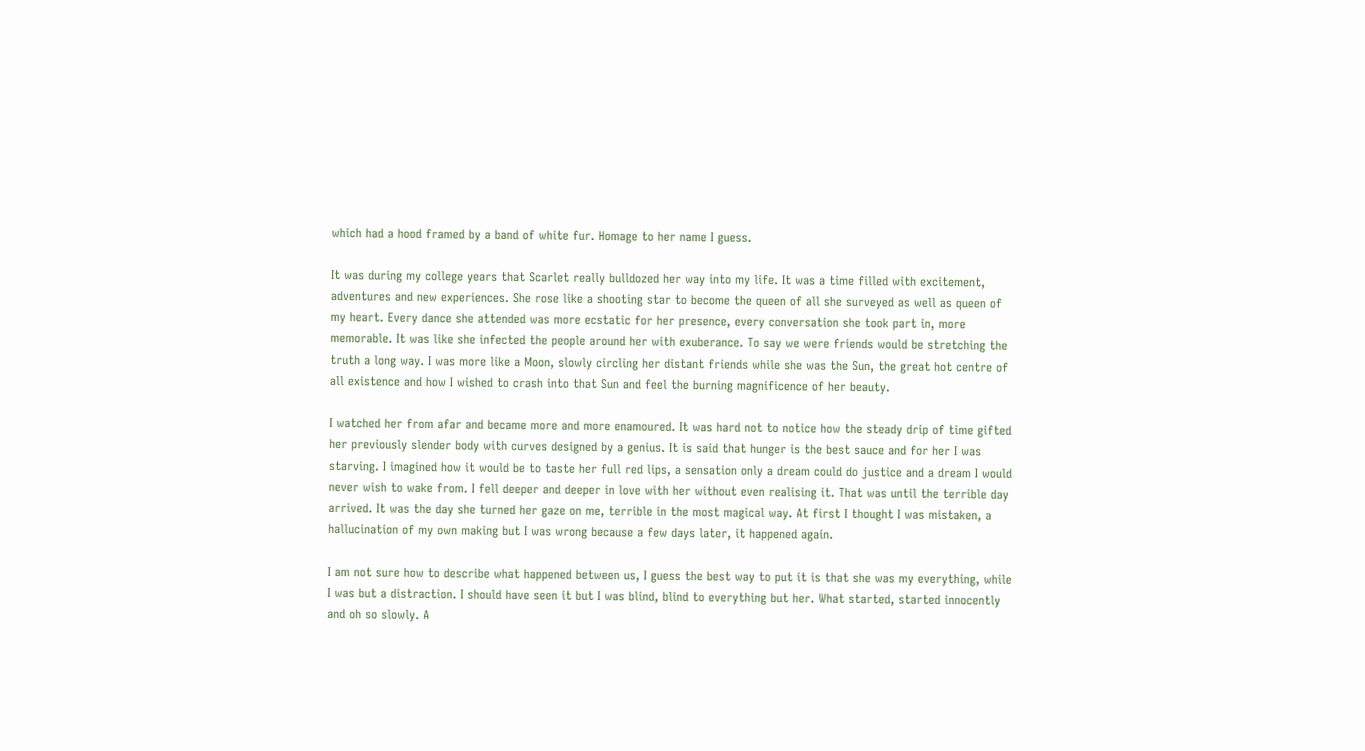which had a hood framed by a band of white fur. Homage to her name I guess.

It was during my college years that Scarlet really bulldozed her way into my life. It was a time filled with excitement, adventures and new experiences. She rose like a shooting star to become the queen of all she surveyed as well as queen of my heart. Every dance she attended was more ecstatic for her presence, every conversation she took part in, more memorable. It was like she infected the people around her with exuberance. To say we were friends would be stretching the truth a long way. I was more like a Moon, slowly circling her distant friends while she was the Sun, the great hot centre of all existence and how I wished to crash into that Sun and feel the burning magnificence of her beauty.

I watched her from afar and became more and more enamoured. It was hard not to notice how the steady drip of time gifted her previously slender body with curves designed by a genius. It is said that hunger is the best sauce and for her I was starving. I imagined how it would be to taste her full red lips, a sensation only a dream could do justice and a dream I would never wish to wake from. I fell deeper and deeper in love with her without even realising it. That was until the terrible day arrived. It was the day she turned her gaze on me, terrible in the most magical way. At first I thought I was mistaken, a hallucination of my own making but I was wrong because a few days later, it happened again.

I am not sure how to describe what happened between us, I guess the best way to put it is that she was my everything, while I was but a distraction. I should have seen it but I was blind, blind to everything but her. What started, started innocently and oh so slowly. A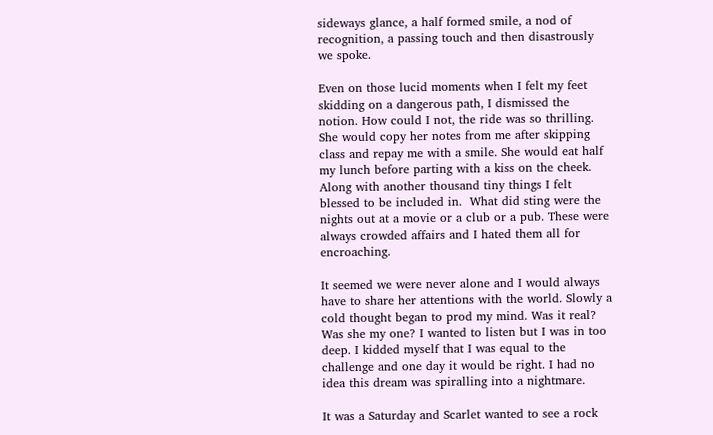sideways glance, a half formed smile, a nod of recognition, a passing touch and then disastrously we spoke.

Even on those lucid moments when I felt my feet skidding on a dangerous path, I dismissed the notion. How could I not, the ride was so thrilling. She would copy her notes from me after skipping class and repay me with a smile. She would eat half my lunch before parting with a kiss on the cheek. Along with another thousand tiny things I felt blessed to be included in.  What did sting were the nights out at a movie or a club or a pub. These were always crowded affairs and I hated them all for encroaching.

It seemed we were never alone and I would always have to share her attentions with the world. Slowly a cold thought began to prod my mind. Was it real? Was she my one? I wanted to listen but I was in too deep. I kidded myself that I was equal to the challenge and one day it would be right. I had no idea this dream was spiralling into a nightmare.

It was a Saturday and Scarlet wanted to see a rock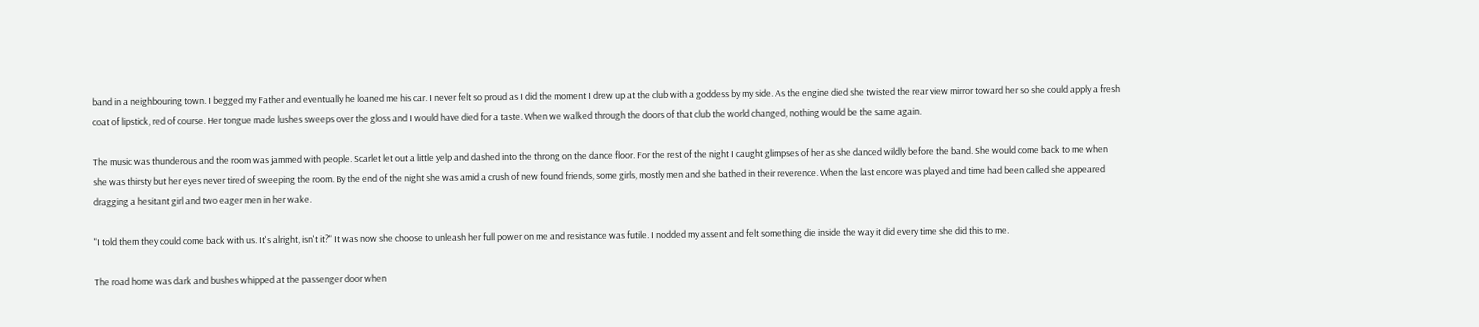band in a neighbouring town. I begged my Father and eventually he loaned me his car. I never felt so proud as I did the moment I drew up at the club with a goddess by my side. As the engine died she twisted the rear view mirror toward her so she could apply a fresh coat of lipstick, red of course. Her tongue made lushes sweeps over the gloss and I would have died for a taste. When we walked through the doors of that club the world changed, nothing would be the same again.

The music was thunderous and the room was jammed with people. Scarlet let out a little yelp and dashed into the throng on the dance floor. For the rest of the night I caught glimpses of her as she danced wildly before the band. She would come back to me when she was thirsty but her eyes never tired of sweeping the room. By the end of the night she was amid a crush of new found friends, some girls, mostly men and she bathed in their reverence. When the last encore was played and time had been called she appeared dragging a hesitant girl and two eager men in her wake.

"I told them they could come back with us. It's alright, isn't it?" It was now she choose to unleash her full power on me and resistance was futile. I nodded my assent and felt something die inside the way it did every time she did this to me.

The road home was dark and bushes whipped at the passenger door when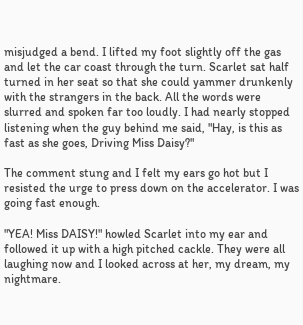misjudged a bend. I lifted my foot slightly off the gas and let the car coast through the turn. Scarlet sat half turned in her seat so that she could yammer drunkenly with the strangers in the back. All the words were slurred and spoken far too loudly. I had nearly stopped listening when the guy behind me said, "Hay, is this as fast as she goes, Driving Miss Daisy?"

The comment stung and I felt my ears go hot but I resisted the urge to press down on the accelerator. I was going fast enough.

"YEA! Miss DAISY!" howled Scarlet into my ear and followed it up with a high pitched cackle. They were all laughing now and I looked across at her, my dream, my nightmare.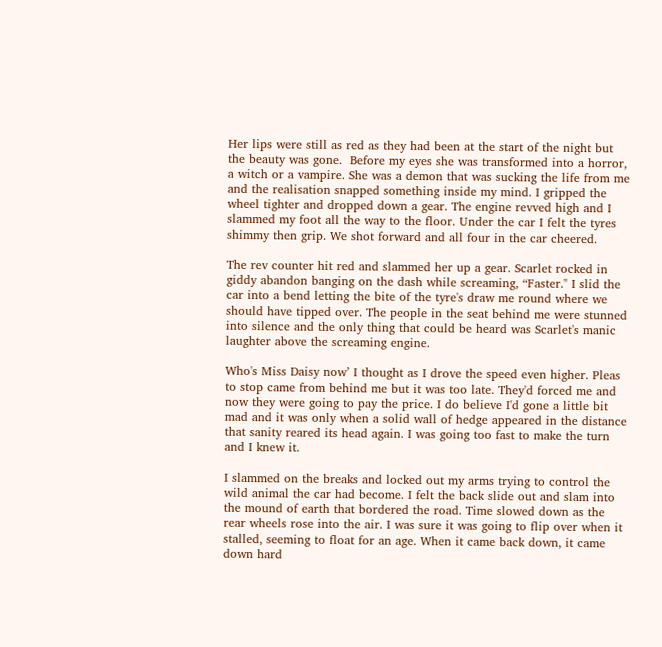Her lips were still as red as they had been at the start of the night but the beauty was gone.  Before my eyes she was transformed into a horror, a witch or a vampire. She was a demon that was sucking the life from me and the realisation snapped something inside my mind. I gripped the wheel tighter and dropped down a gear. The engine revved high and I slammed my foot all the way to the floor. Under the car I felt the tyres shimmy then grip. We shot forward and all four in the car cheered.

The rev counter hit red and slammed her up a gear. Scarlet rocked in giddy abandon banging on the dash while screaming, “Faster." I slid the car into a bend letting the bite of the tyre's draw me round where we should have tipped over. The people in the seat behind me were stunned into silence and the only thing that could be heard was Scarlet's manic laughter above the screaming engine.

Who's Miss Daisy now’ I thought as I drove the speed even higher. Pleas to stop came from behind me but it was too late. They'd forced me and now they were going to pay the price. I do believe I'd gone a little bit mad and it was only when a solid wall of hedge appeared in the distance that sanity reared its head again. I was going too fast to make the turn and I knew it.

I slammed on the breaks and locked out my arms trying to control the wild animal the car had become. I felt the back slide out and slam into the mound of earth that bordered the road. Time slowed down as the rear wheels rose into the air. I was sure it was going to flip over when it stalled, seeming to float for an age. When it came back down, it came down hard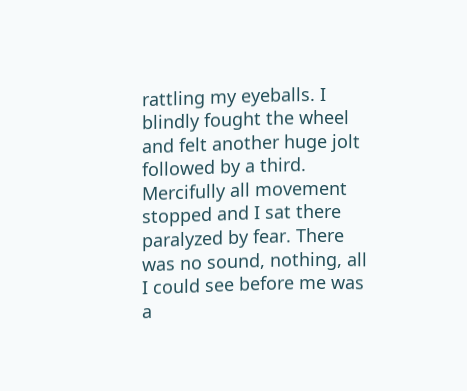rattling my eyeballs. I blindly fought the wheel and felt another huge jolt followed by a third. Mercifully all movement stopped and I sat there paralyzed by fear. There was no sound, nothing, all I could see before me was a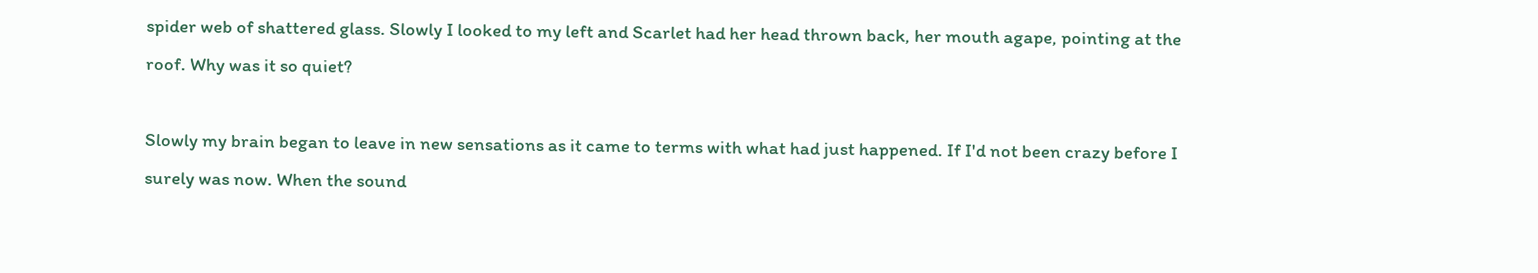spider web of shattered glass. Slowly I looked to my left and Scarlet had her head thrown back, her mouth agape, pointing at the roof. Why was it so quiet?

Slowly my brain began to leave in new sensations as it came to terms with what had just happened. If I'd not been crazy before I surely was now. When the sound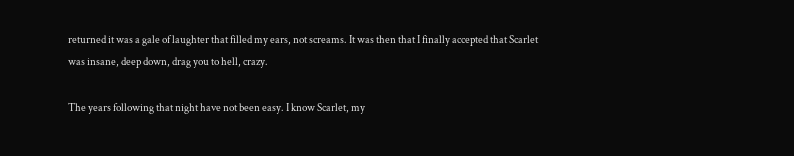returned it was a gale of laughter that filled my ears, not screams. It was then that I finally accepted that Scarlet was insane, deep down, drag you to hell, crazy.

The years following that night have not been easy. I know Scarlet, my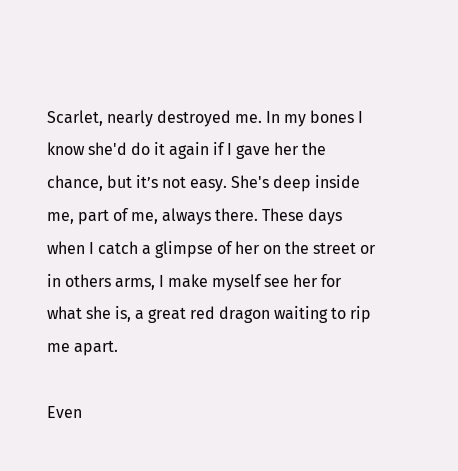Scarlet, nearly destroyed me. In my bones I know she'd do it again if I gave her the chance, but it’s not easy. She's deep inside me, part of me, always there. These days when I catch a glimpse of her on the street or in others arms, I make myself see her for what she is, a great red dragon waiting to rip me apart.

Even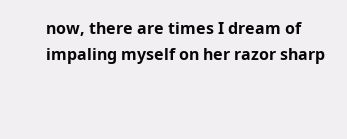now, there are times I dream of impaling myself on her razor sharp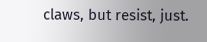claws, but resist, just.